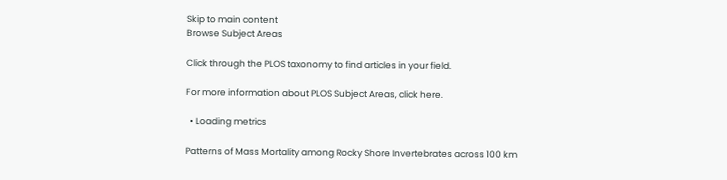Skip to main content
Browse Subject Areas

Click through the PLOS taxonomy to find articles in your field.

For more information about PLOS Subject Areas, click here.

  • Loading metrics

Patterns of Mass Mortality among Rocky Shore Invertebrates across 100 km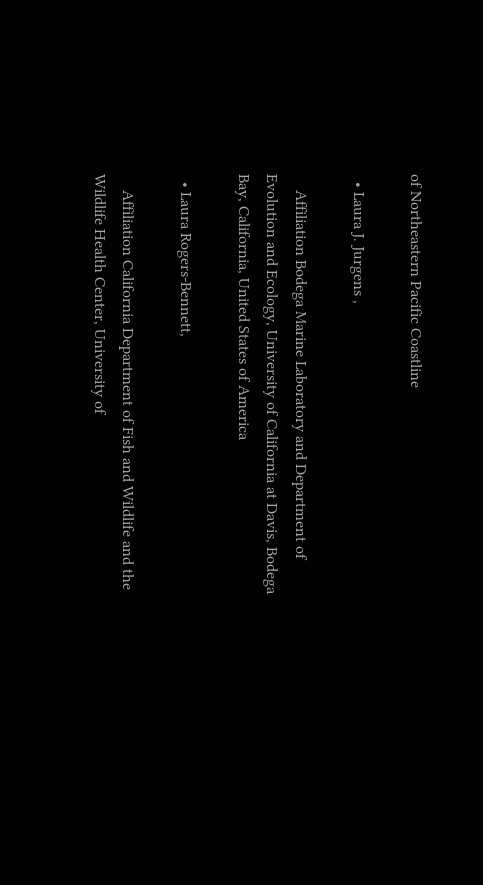of Northeastern Pacific Coastline

  • Laura J. Jurgens ,

    Affiliation Bodega Marine Laboratory and Department of Evolution and Ecology, University of California at Davis, Bodega Bay, California, United States of America

  • Laura Rogers-Bennett,

    Affiliation California Department of Fish and Wildlife and the Wildlife Health Center, University of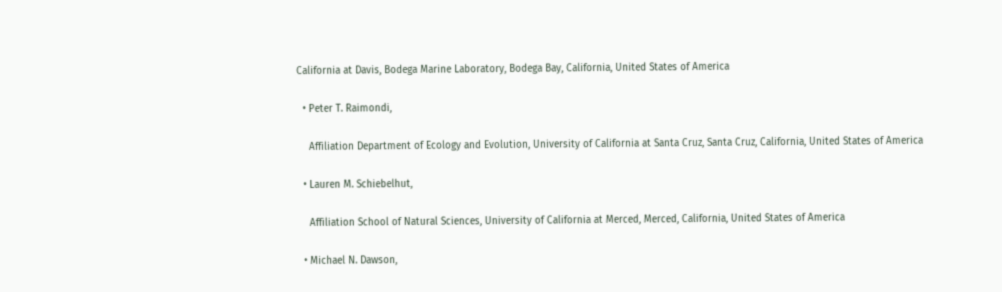California at Davis, Bodega Marine Laboratory, Bodega Bay, California, United States of America

  • Peter T. Raimondi,

    Affiliation Department of Ecology and Evolution, University of California at Santa Cruz, Santa Cruz, California, United States of America

  • Lauren M. Schiebelhut,

    Affiliation School of Natural Sciences, University of California at Merced, Merced, California, United States of America

  • Michael N. Dawson,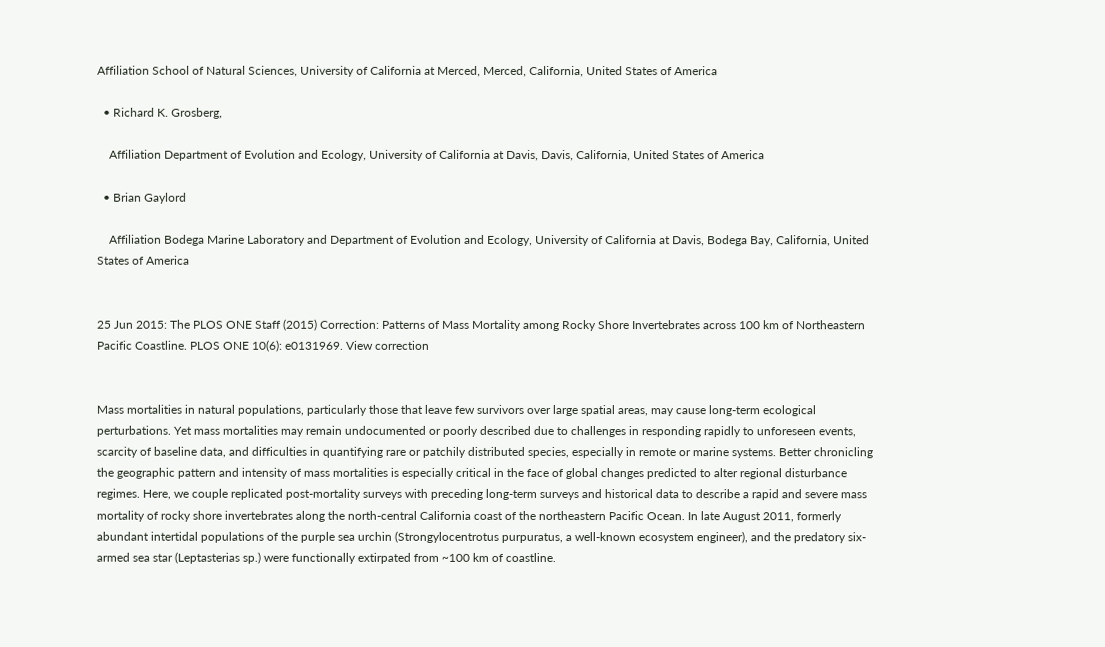Affiliation School of Natural Sciences, University of California at Merced, Merced, California, United States of America

  • Richard K. Grosberg,

    Affiliation Department of Evolution and Ecology, University of California at Davis, Davis, California, United States of America

  • Brian Gaylord

    Affiliation Bodega Marine Laboratory and Department of Evolution and Ecology, University of California at Davis, Bodega Bay, California, United States of America


25 Jun 2015: The PLOS ONE Staff (2015) Correction: Patterns of Mass Mortality among Rocky Shore Invertebrates across 100 km of Northeastern Pacific Coastline. PLOS ONE 10(6): e0131969. View correction


Mass mortalities in natural populations, particularly those that leave few survivors over large spatial areas, may cause long-term ecological perturbations. Yet mass mortalities may remain undocumented or poorly described due to challenges in responding rapidly to unforeseen events, scarcity of baseline data, and difficulties in quantifying rare or patchily distributed species, especially in remote or marine systems. Better chronicling the geographic pattern and intensity of mass mortalities is especially critical in the face of global changes predicted to alter regional disturbance regimes. Here, we couple replicated post-mortality surveys with preceding long-term surveys and historical data to describe a rapid and severe mass mortality of rocky shore invertebrates along the north-central California coast of the northeastern Pacific Ocean. In late August 2011, formerly abundant intertidal populations of the purple sea urchin (Strongylocentrotus purpuratus, a well-known ecosystem engineer), and the predatory six-armed sea star (Leptasterias sp.) were functionally extirpated from ~100 km of coastline.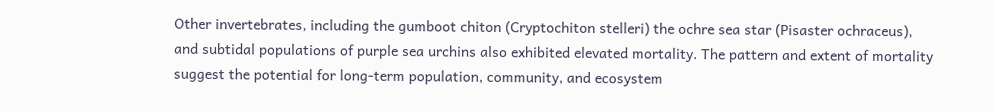Other invertebrates, including the gumboot chiton (Cryptochiton stelleri) the ochre sea star (Pisaster ochraceus), and subtidal populations of purple sea urchins also exhibited elevated mortality. The pattern and extent of mortality suggest the potential for long-term population, community, and ecosystem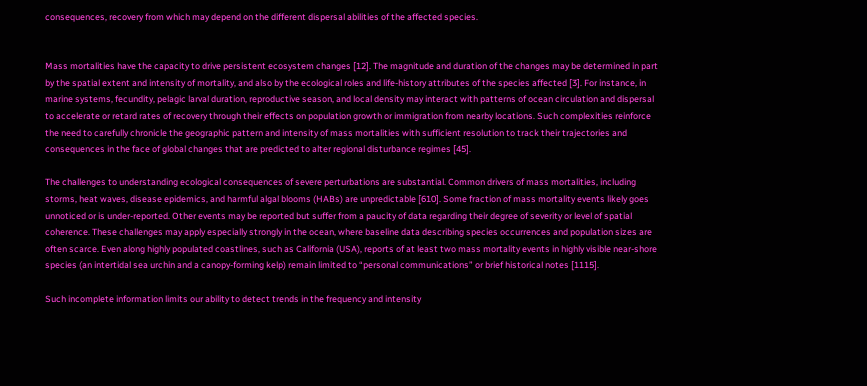consequences, recovery from which may depend on the different dispersal abilities of the affected species.


Mass mortalities have the capacity to drive persistent ecosystem changes [12]. The magnitude and duration of the changes may be determined in part by the spatial extent and intensity of mortality, and also by the ecological roles and life-history attributes of the species affected [3]. For instance, in marine systems, fecundity, pelagic larval duration, reproductive season, and local density may interact with patterns of ocean circulation and dispersal to accelerate or retard rates of recovery through their effects on population growth or immigration from nearby locations. Such complexities reinforce the need to carefully chronicle the geographic pattern and intensity of mass mortalities with sufficient resolution to track their trajectories and consequences in the face of global changes that are predicted to alter regional disturbance regimes [45].

The challenges to understanding ecological consequences of severe perturbations are substantial. Common drivers of mass mortalities, including storms, heat waves, disease epidemics, and harmful algal blooms (HABs) are unpredictable [610]. Some fraction of mass mortality events likely goes unnoticed or is under-reported. Other events may be reported but suffer from a paucity of data regarding their degree of severity or level of spatial coherence. These challenges may apply especially strongly in the ocean, where baseline data describing species occurrences and population sizes are often scarce. Even along highly populated coastlines, such as California (USA), reports of at least two mass mortality events in highly visible near-shore species (an intertidal sea urchin and a canopy-forming kelp) remain limited to “personal communications” or brief historical notes [1115].

Such incomplete information limits our ability to detect trends in the frequency and intensity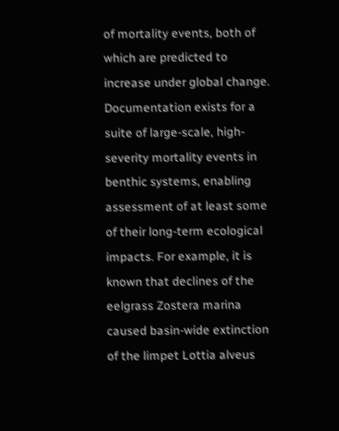of mortality events, both of which are predicted to increase under global change. Documentation exists for a suite of large-scale, high-severity mortality events in benthic systems, enabling assessment of at least some of their long-term ecological impacts. For example, it is known that declines of the eelgrass Zostera marina caused basin-wide extinction of the limpet Lottia alveus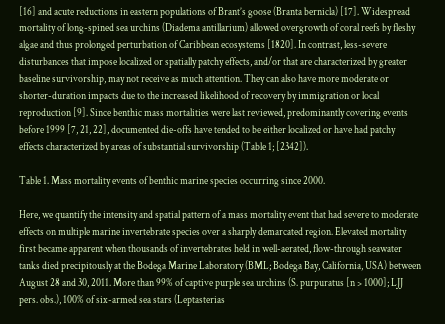[16] and acute reductions in eastern populations of Brant’s goose (Branta bernicla) [17]. Widespread mortality of long-spined sea urchins (Diadema antillarium) allowed overgrowth of coral reefs by fleshy algae and thus prolonged perturbation of Caribbean ecosystems [1820]. In contrast, less-severe disturbances that impose localized or spatially patchy effects, and/or that are characterized by greater baseline survivorship, may not receive as much attention. They can also have more moderate or shorter-duration impacts due to the increased likelihood of recovery by immigration or local reproduction [9]. Since benthic mass mortalities were last reviewed, predominantly covering events before 1999 [7, 21, 22], documented die-offs have tended to be either localized or have had patchy effects characterized by areas of substantial survivorship (Table 1; [2342]).

Table 1. Mass mortality events of benthic marine species occurring since 2000.

Here, we quantify the intensity and spatial pattern of a mass mortality event that had severe to moderate effects on multiple marine invertebrate species over a sharply demarcated region. Elevated mortality first became apparent when thousands of invertebrates held in well-aerated, flow-through seawater tanks died precipitously at the Bodega Marine Laboratory (BML; Bodega Bay, California, USA) between August 28 and 30, 2011. More than 99% of captive purple sea urchins (S. purpuratus [n > 1000]; LJJ pers. obs.), 100% of six-armed sea stars (Leptasterias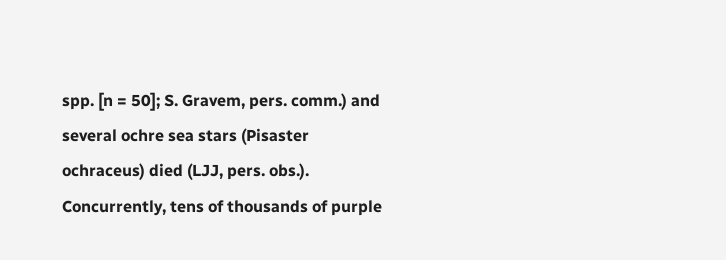spp. [n = 50]; S. Gravem, pers. comm.) and several ochre sea stars (Pisaster ochraceus) died (LJJ, pers. obs.). Concurrently, tens of thousands of purple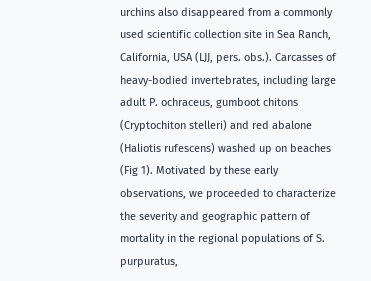urchins also disappeared from a commonly used scientific collection site in Sea Ranch, California, USA (LJJ, pers. obs.). Carcasses of heavy-bodied invertebrates, including large adult P. ochraceus, gumboot chitons (Cryptochiton stelleri) and red abalone (Haliotis rufescens) washed up on beaches (Fig 1). Motivated by these early observations, we proceeded to characterize the severity and geographic pattern of mortality in the regional populations of S. purpuratus,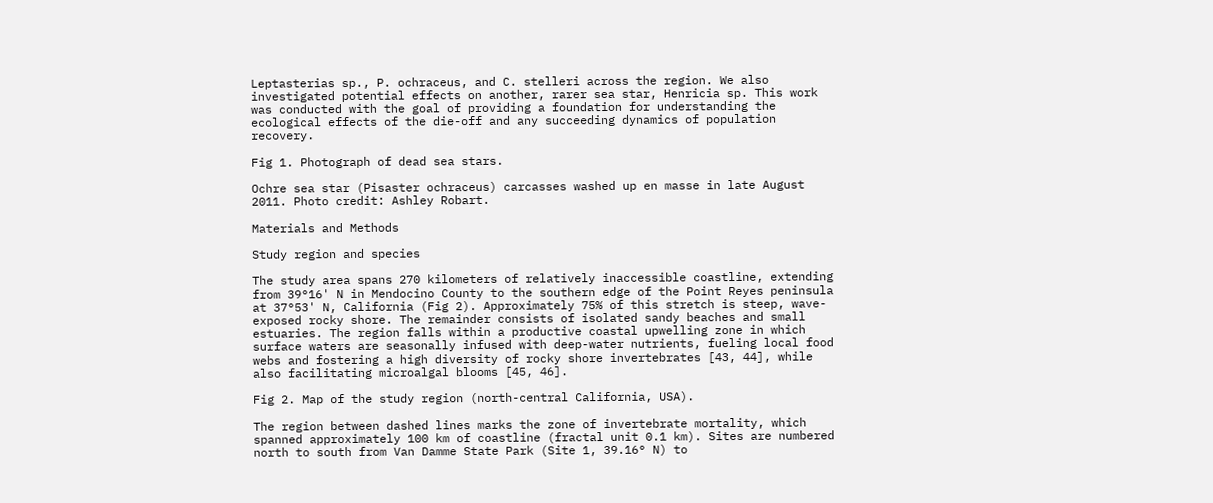Leptasterias sp., P. ochraceus, and C. stelleri across the region. We also investigated potential effects on another, rarer sea star, Henricia sp. This work was conducted with the goal of providing a foundation for understanding the ecological effects of the die-off and any succeeding dynamics of population recovery.

Fig 1. Photograph of dead sea stars.

Ochre sea star (Pisaster ochraceus) carcasses washed up en masse in late August 2011. Photo credit: Ashley Robart.

Materials and Methods

Study region and species

The study area spans 270 kilometers of relatively inaccessible coastline, extending from 39°16' N in Mendocino County to the southern edge of the Point Reyes peninsula at 37°53' N, California (Fig 2). Approximately 75% of this stretch is steep, wave-exposed rocky shore. The remainder consists of isolated sandy beaches and small estuaries. The region falls within a productive coastal upwelling zone in which surface waters are seasonally infused with deep-water nutrients, fueling local food webs and fostering a high diversity of rocky shore invertebrates [43, 44], while also facilitating microalgal blooms [45, 46].

Fig 2. Map of the study region (north-central California, USA).

The region between dashed lines marks the zone of invertebrate mortality, which spanned approximately 100 km of coastline (fractal unit 0.1 km). Sites are numbered north to south from Van Damme State Park (Site 1, 39.16° N) to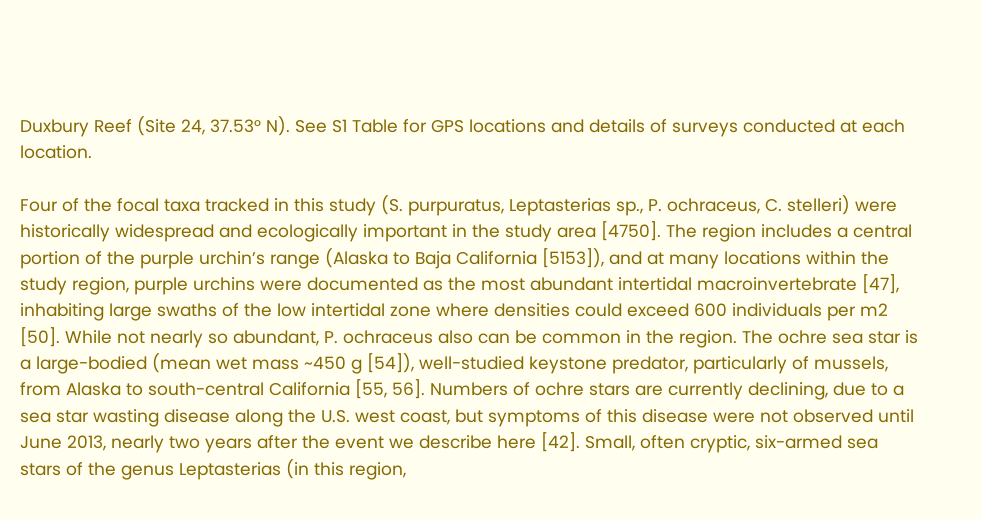Duxbury Reef (Site 24, 37.53° N). See S1 Table for GPS locations and details of surveys conducted at each location.

Four of the focal taxa tracked in this study (S. purpuratus, Leptasterias sp., P. ochraceus, C. stelleri) were historically widespread and ecologically important in the study area [4750]. The region includes a central portion of the purple urchin’s range (Alaska to Baja California [5153]), and at many locations within the study region, purple urchins were documented as the most abundant intertidal macroinvertebrate [47], inhabiting large swaths of the low intertidal zone where densities could exceed 600 individuals per m2 [50]. While not nearly so abundant, P. ochraceus also can be common in the region. The ochre sea star is a large-bodied (mean wet mass ~450 g [54]), well-studied keystone predator, particularly of mussels, from Alaska to south-central California [55, 56]. Numbers of ochre stars are currently declining, due to a sea star wasting disease along the U.S. west coast, but symptoms of this disease were not observed until June 2013, nearly two years after the event we describe here [42]. Small, often cryptic, six-armed sea stars of the genus Leptasterias (in this region,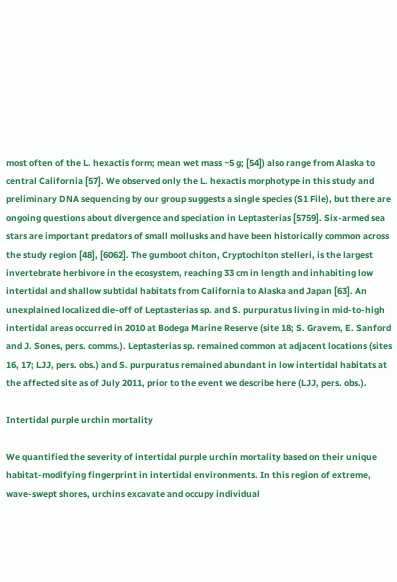most often of the L. hexactis form; mean wet mass ~5 g; [54]) also range from Alaska to central California [57]. We observed only the L. hexactis morphotype in this study and preliminary DNA sequencing by our group suggests a single species (S1 File), but there are ongoing questions about divergence and speciation in Leptasterias [5759]. Six-armed sea stars are important predators of small mollusks and have been historically common across the study region [48], [6062]. The gumboot chiton, Cryptochiton stelleri, is the largest invertebrate herbivore in the ecosystem, reaching 33 cm in length and inhabiting low intertidal and shallow subtidal habitats from California to Alaska and Japan [63]. An unexplained localized die-off of Leptasterias sp. and S. purpuratus living in mid-to-high intertidal areas occurred in 2010 at Bodega Marine Reserve (site 18; S. Gravem, E. Sanford and J. Sones, pers. comms.). Leptasterias sp. remained common at adjacent locations (sites 16, 17; LJJ, pers. obs.) and S. purpuratus remained abundant in low intertidal habitats at the affected site as of July 2011, prior to the event we describe here (LJJ, pers. obs.).

Intertidal purple urchin mortality

We quantified the severity of intertidal purple urchin mortality based on their unique habitat-modifying fingerprint in intertidal environments. In this region of extreme, wave-swept shores, urchins excavate and occupy individual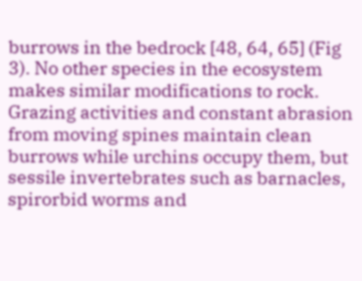burrows in the bedrock [48, 64, 65] (Fig 3). No other species in the ecosystem makes similar modifications to rock. Grazing activities and constant abrasion from moving spines maintain clean burrows while urchins occupy them, but sessile invertebrates such as barnacles, spirorbid worms and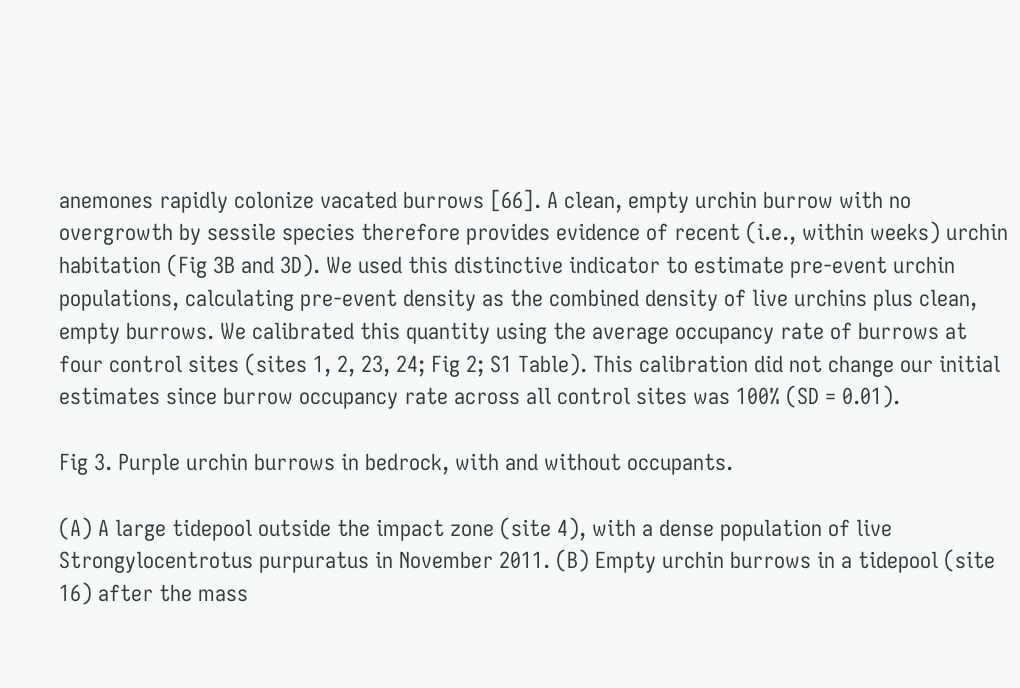anemones rapidly colonize vacated burrows [66]. A clean, empty urchin burrow with no overgrowth by sessile species therefore provides evidence of recent (i.e., within weeks) urchin habitation (Fig 3B and 3D). We used this distinctive indicator to estimate pre-event urchin populations, calculating pre-event density as the combined density of live urchins plus clean, empty burrows. We calibrated this quantity using the average occupancy rate of burrows at four control sites (sites 1, 2, 23, 24; Fig 2; S1 Table). This calibration did not change our initial estimates since burrow occupancy rate across all control sites was 100% (SD = 0.01).

Fig 3. Purple urchin burrows in bedrock, with and without occupants.

(A) A large tidepool outside the impact zone (site 4), with a dense population of live Strongylocentrotus purpuratus in November 2011. (B) Empty urchin burrows in a tidepool (site 16) after the mass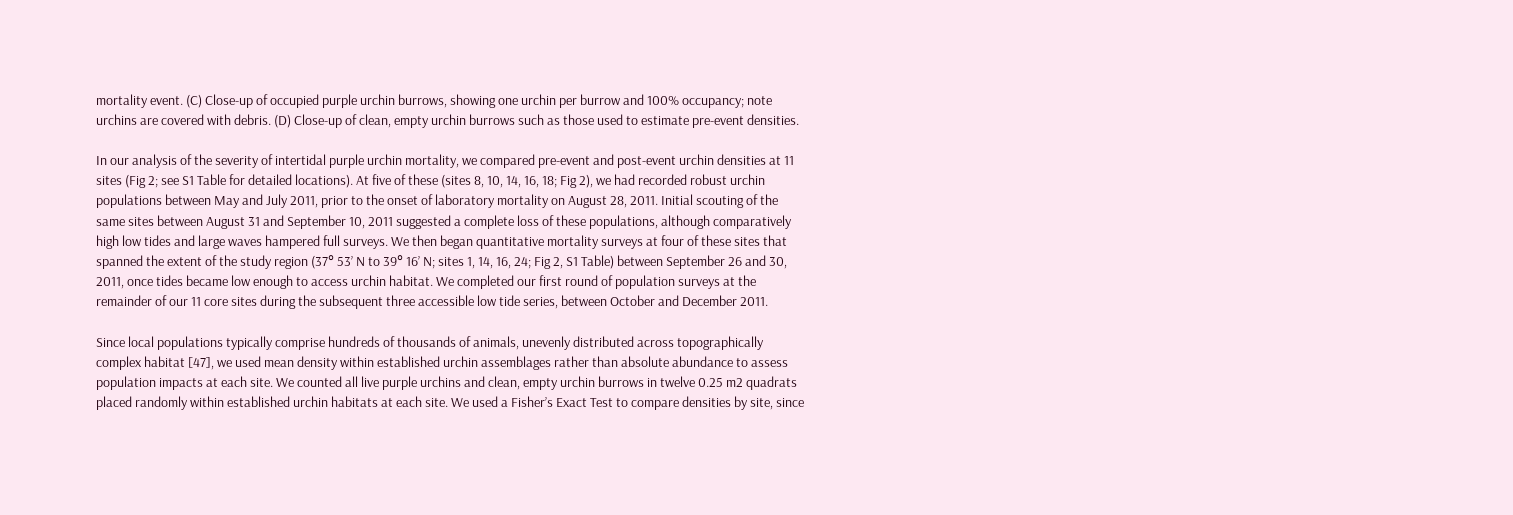mortality event. (C) Close-up of occupied purple urchin burrows, showing one urchin per burrow and 100% occupancy; note urchins are covered with debris. (D) Close-up of clean, empty urchin burrows such as those used to estimate pre-event densities.

In our analysis of the severity of intertidal purple urchin mortality, we compared pre-event and post-event urchin densities at 11 sites (Fig 2; see S1 Table for detailed locations). At five of these (sites 8, 10, 14, 16, 18; Fig 2), we had recorded robust urchin populations between May and July 2011, prior to the onset of laboratory mortality on August 28, 2011. Initial scouting of the same sites between August 31 and September 10, 2011 suggested a complete loss of these populations, although comparatively high low tides and large waves hampered full surveys. We then began quantitative mortality surveys at four of these sites that spanned the extent of the study region (37° 53’ N to 39° 16’ N; sites 1, 14, 16, 24; Fig 2, S1 Table) between September 26 and 30, 2011, once tides became low enough to access urchin habitat. We completed our first round of population surveys at the remainder of our 11 core sites during the subsequent three accessible low tide series, between October and December 2011.

Since local populations typically comprise hundreds of thousands of animals, unevenly distributed across topographically complex habitat [47], we used mean density within established urchin assemblages rather than absolute abundance to assess population impacts at each site. We counted all live purple urchins and clean, empty urchin burrows in twelve 0.25 m2 quadrats placed randomly within established urchin habitats at each site. We used a Fisher’s Exact Test to compare densities by site, since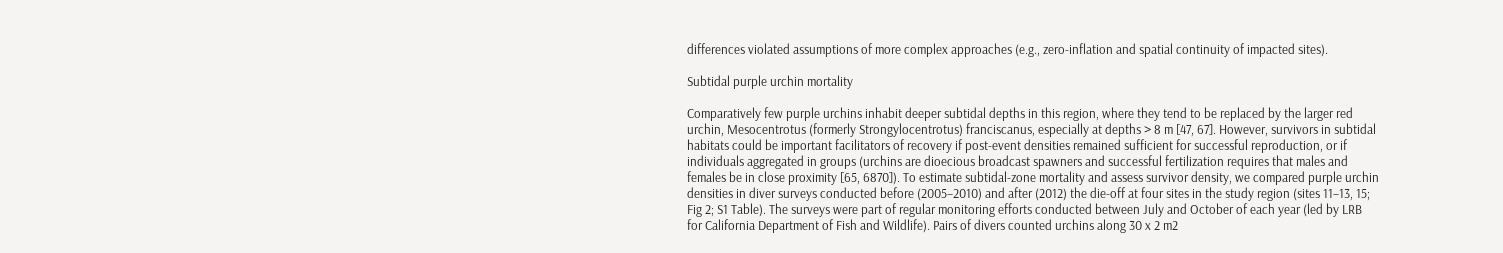differences violated assumptions of more complex approaches (e.g., zero-inflation and spatial continuity of impacted sites).

Subtidal purple urchin mortality

Comparatively few purple urchins inhabit deeper subtidal depths in this region, where they tend to be replaced by the larger red urchin, Mesocentrotus (formerly Strongylocentrotus) franciscanus, especially at depths > 8 m [47, 67]. However, survivors in subtidal habitats could be important facilitators of recovery if post-event densities remained sufficient for successful reproduction, or if individuals aggregated in groups (urchins are dioecious broadcast spawners and successful fertilization requires that males and females be in close proximity [65, 6870]). To estimate subtidal-zone mortality and assess survivor density, we compared purple urchin densities in diver surveys conducted before (2005–2010) and after (2012) the die-off at four sites in the study region (sites 11–13, 15; Fig 2; S1 Table). The surveys were part of regular monitoring efforts conducted between July and October of each year (led by LRB for California Department of Fish and Wildlife). Pairs of divers counted urchins along 30 x 2 m2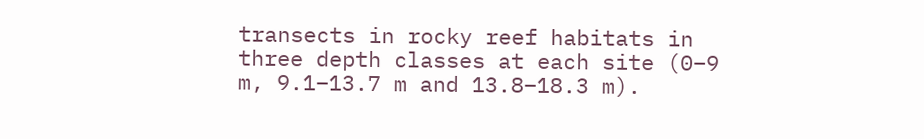transects in rocky reef habitats in three depth classes at each site (0–9 m, 9.1–13.7 m and 13.8–18.3 m).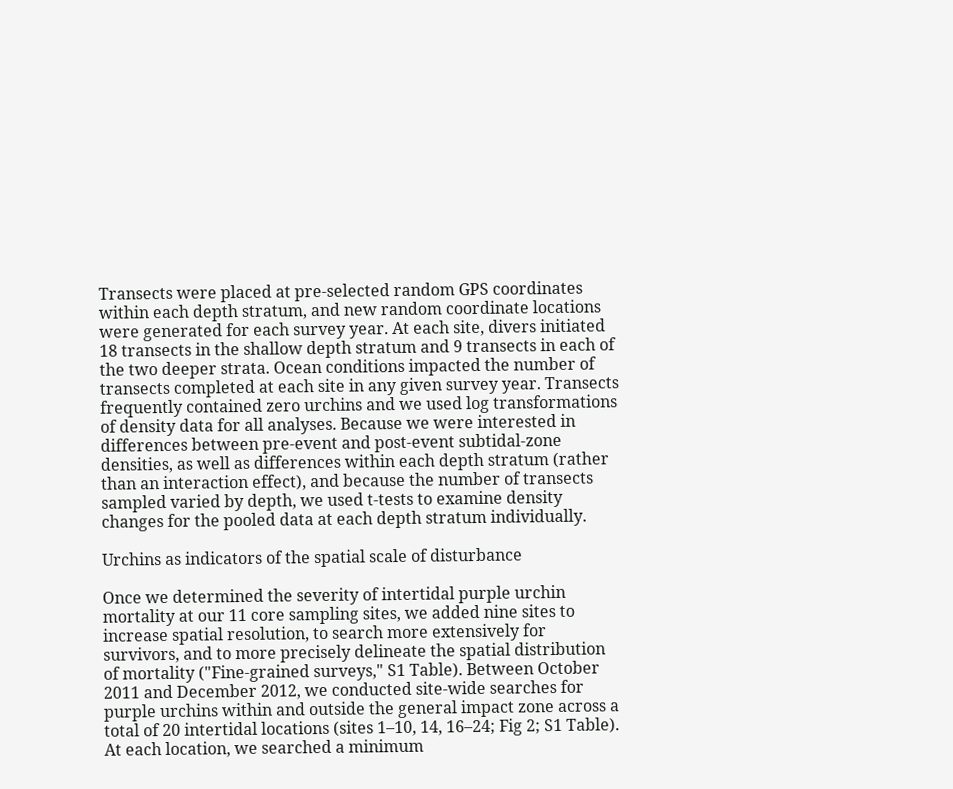Transects were placed at pre-selected random GPS coordinates within each depth stratum, and new random coordinate locations were generated for each survey year. At each site, divers initiated 18 transects in the shallow depth stratum and 9 transects in each of the two deeper strata. Ocean conditions impacted the number of transects completed at each site in any given survey year. Transects frequently contained zero urchins and we used log transformations of density data for all analyses. Because we were interested in differences between pre-event and post-event subtidal-zone densities, as well as differences within each depth stratum (rather than an interaction effect), and because the number of transects sampled varied by depth, we used t-tests to examine density changes for the pooled data at each depth stratum individually.

Urchins as indicators of the spatial scale of disturbance

Once we determined the severity of intertidal purple urchin mortality at our 11 core sampling sites, we added nine sites to increase spatial resolution, to search more extensively for survivors, and to more precisely delineate the spatial distribution of mortality ("Fine-grained surveys," S1 Table). Between October 2011 and December 2012, we conducted site-wide searches for purple urchins within and outside the general impact zone across a total of 20 intertidal locations (sites 1–10, 14, 16–24; Fig 2; S1 Table). At each location, we searched a minimum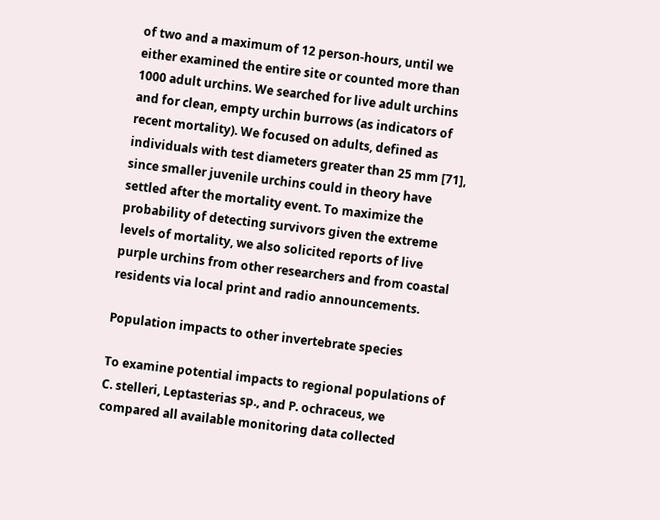of two and a maximum of 12 person-hours, until we either examined the entire site or counted more than 1000 adult urchins. We searched for live adult urchins and for clean, empty urchin burrows (as indicators of recent mortality). We focused on adults, defined as individuals with test diameters greater than 25 mm [71], since smaller juvenile urchins could in theory have settled after the mortality event. To maximize the probability of detecting survivors given the extreme levels of mortality, we also solicited reports of live purple urchins from other researchers and from coastal residents via local print and radio announcements.

Population impacts to other invertebrate species

To examine potential impacts to regional populations of C. stelleri, Leptasterias sp., and P. ochraceus, we compared all available monitoring data collected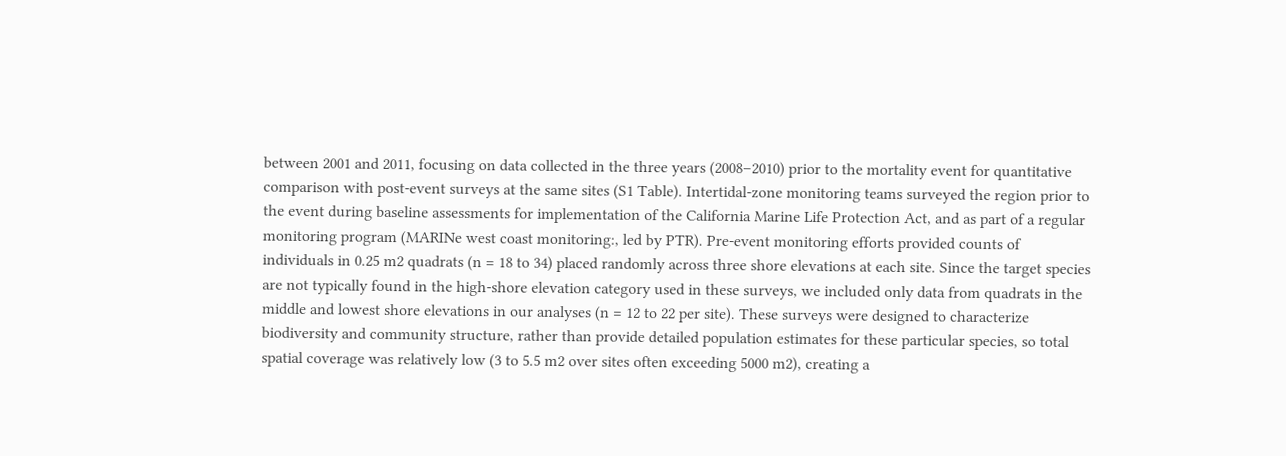between 2001 and 2011, focusing on data collected in the three years (2008–2010) prior to the mortality event for quantitative comparison with post-event surveys at the same sites (S1 Table). Intertidal-zone monitoring teams surveyed the region prior to the event during baseline assessments for implementation of the California Marine Life Protection Act, and as part of a regular monitoring program (MARINe west coast monitoring:, led by PTR). Pre-event monitoring efforts provided counts of individuals in 0.25 m2 quadrats (n = 18 to 34) placed randomly across three shore elevations at each site. Since the target species are not typically found in the high-shore elevation category used in these surveys, we included only data from quadrats in the middle and lowest shore elevations in our analyses (n = 12 to 22 per site). These surveys were designed to characterize biodiversity and community structure, rather than provide detailed population estimates for these particular species, so total spatial coverage was relatively low (3 to 5.5 m2 over sites often exceeding 5000 m2), creating a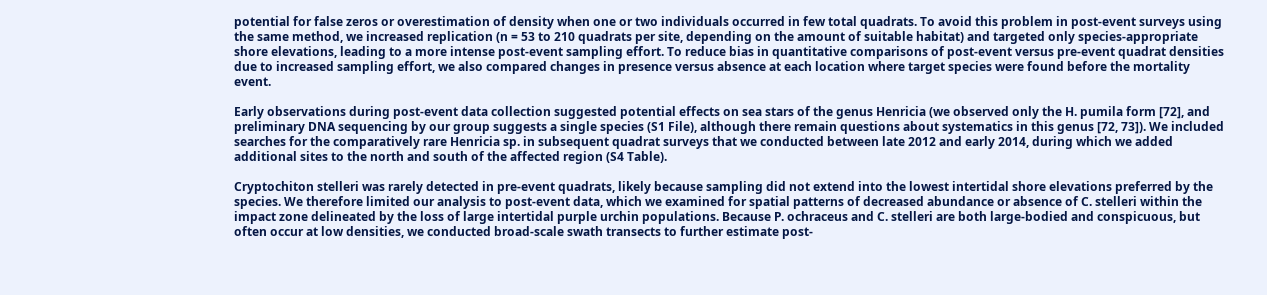potential for false zeros or overestimation of density when one or two individuals occurred in few total quadrats. To avoid this problem in post-event surveys using the same method, we increased replication (n = 53 to 210 quadrats per site, depending on the amount of suitable habitat) and targeted only species-appropriate shore elevations, leading to a more intense post-event sampling effort. To reduce bias in quantitative comparisons of post-event versus pre-event quadrat densities due to increased sampling effort, we also compared changes in presence versus absence at each location where target species were found before the mortality event.

Early observations during post-event data collection suggested potential effects on sea stars of the genus Henricia (we observed only the H. pumila form [72], and preliminary DNA sequencing by our group suggests a single species (S1 File), although there remain questions about systematics in this genus [72, 73]). We included searches for the comparatively rare Henricia sp. in subsequent quadrat surveys that we conducted between late 2012 and early 2014, during which we added additional sites to the north and south of the affected region (S4 Table).

Cryptochiton stelleri was rarely detected in pre-event quadrats, likely because sampling did not extend into the lowest intertidal shore elevations preferred by the species. We therefore limited our analysis to post-event data, which we examined for spatial patterns of decreased abundance or absence of C. stelleri within the impact zone delineated by the loss of large intertidal purple urchin populations. Because P. ochraceus and C. stelleri are both large-bodied and conspicuous, but often occur at low densities, we conducted broad-scale swath transects to further estimate post-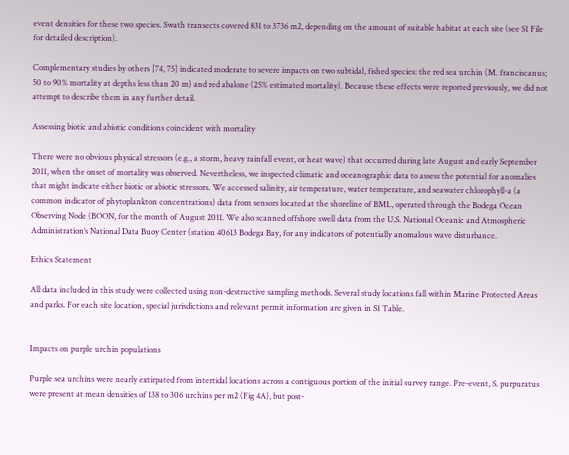event densities for these two species. Swath transects covered 831 to 3736 m2, depending on the amount of suitable habitat at each site (see S1 File for detailed description).

Complementary studies by others [74, 75] indicated moderate to severe impacts on two subtidal, fished species: the red sea urchin (M. franciscanus; 50 to 90% mortality at depths less than 20 m) and red abalone (25% estimated mortality). Because these effects were reported previously, we did not attempt to describe them in any further detail.

Assessing biotic and abiotic conditions coincident with mortality

There were no obvious physical stressors (e.g., a storm, heavy rainfall event, or heat wave) that occurred during late August and early September 2011, when the onset of mortality was observed. Nevertheless, we inspected climatic and oceanographic data to assess the potential for anomalies that might indicate either biotic or abiotic stressors. We accessed salinity, air temperature, water temperature, and seawater chlorophyll-a (a common indicator of phytoplankton concentrations) data from sensors located at the shoreline of BML, operated through the Bodega Ocean Observing Node (BOON, for the month of August 2011. We also scanned offshore swell data from the U.S. National Oceanic and Atmospheric Administration’s National Data Buoy Center (station 40613 Bodega Bay, for any indicators of potentially anomalous wave disturbance.

Ethics Statement

All data included in this study were collected using non-destructive sampling methods. Several study locations fall within Marine Protected Areas and parks. For each site location, special jurisdictions and relevant permit information are given in S1 Table.


Impacts on purple urchin populations

Purple sea urchins were nearly extirpated from intertidal locations across a contiguous portion of the initial survey range. Pre-event, S. purpuratus were present at mean densities of 138 to 306 urchins per m2 (Fig 4A), but post-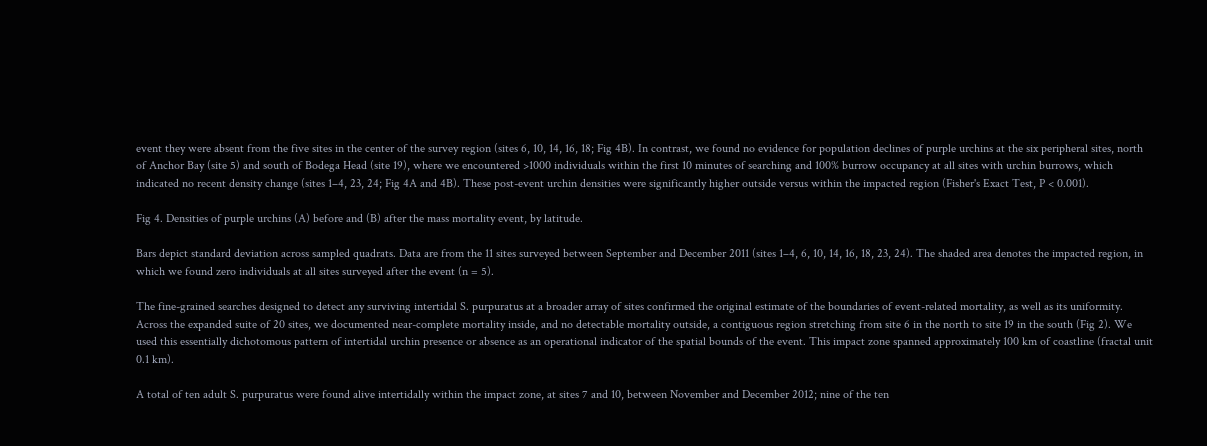event they were absent from the five sites in the center of the survey region (sites 6, 10, 14, 16, 18; Fig 4B). In contrast, we found no evidence for population declines of purple urchins at the six peripheral sites, north of Anchor Bay (site 5) and south of Bodega Head (site 19), where we encountered >1000 individuals within the first 10 minutes of searching and 100% burrow occupancy at all sites with urchin burrows, which indicated no recent density change (sites 1–4, 23, 24; Fig 4A and 4B). These post-event urchin densities were significantly higher outside versus within the impacted region (Fisher's Exact Test, P < 0.001).

Fig 4. Densities of purple urchins (A) before and (B) after the mass mortality event, by latitude.

Bars depict standard deviation across sampled quadrats. Data are from the 11 sites surveyed between September and December 2011 (sites 1–4, 6, 10, 14, 16, 18, 23, 24). The shaded area denotes the impacted region, in which we found zero individuals at all sites surveyed after the event (n = 5).

The fine-grained searches designed to detect any surviving intertidal S. purpuratus at a broader array of sites confirmed the original estimate of the boundaries of event-related mortality, as well as its uniformity. Across the expanded suite of 20 sites, we documented near-complete mortality inside, and no detectable mortality outside, a contiguous region stretching from site 6 in the north to site 19 in the south (Fig 2). We used this essentially dichotomous pattern of intertidal urchin presence or absence as an operational indicator of the spatial bounds of the event. This impact zone spanned approximately 100 km of coastline (fractal unit 0.1 km).

A total of ten adult S. purpuratus were found alive intertidally within the impact zone, at sites 7 and 10, between November and December 2012; nine of the ten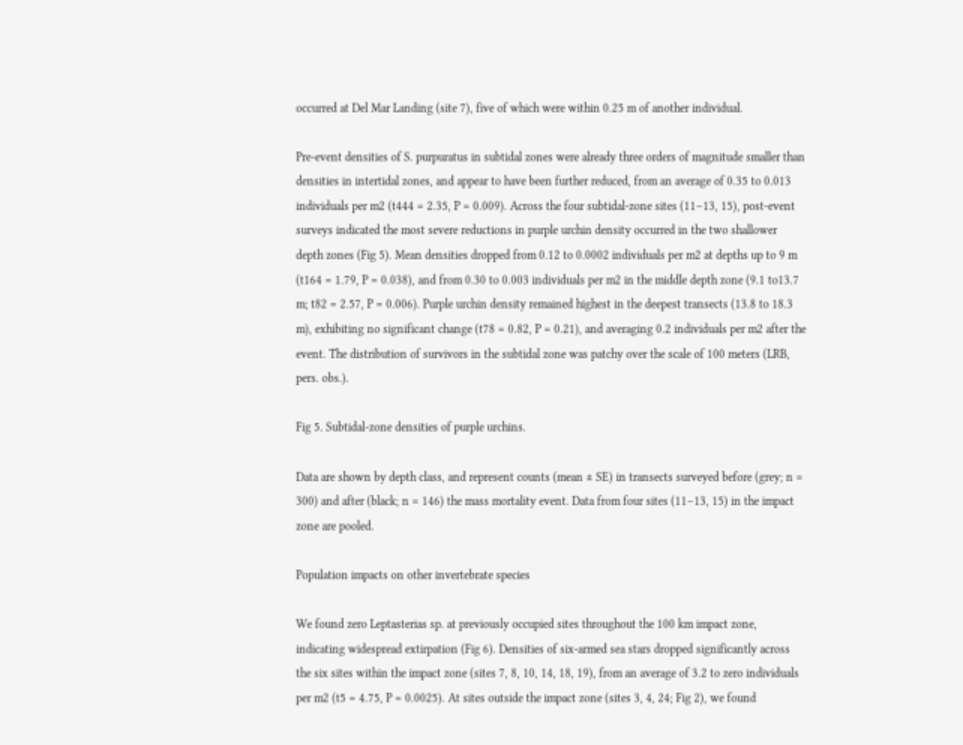occurred at Del Mar Landing (site 7), five of which were within 0.25 m of another individual.

Pre-event densities of S. purpuratus in subtidal zones were already three orders of magnitude smaller than densities in intertidal zones, and appear to have been further reduced, from an average of 0.35 to 0.013 individuals per m2 (t444 = 2.35, P = 0.009). Across the four subtidal-zone sites (11–13, 15), post-event surveys indicated the most severe reductions in purple urchin density occurred in the two shallower depth zones (Fig 5). Mean densities dropped from 0.12 to 0.0002 individuals per m2 at depths up to 9 m (t164 = 1.79, P = 0.038), and from 0.30 to 0.003 individuals per m2 in the middle depth zone (9.1 to13.7 m; t82 = 2.57, P = 0.006). Purple urchin density remained highest in the deepest transects (13.8 to 18.3 m), exhibiting no significant change (t78 = 0.82, P = 0.21), and averaging 0.2 individuals per m2 after the event. The distribution of survivors in the subtidal zone was patchy over the scale of 100 meters (LRB, pers. obs.).

Fig 5. Subtidal-zone densities of purple urchins.

Data are shown by depth class, and represent counts (mean ± SE) in transects surveyed before (grey; n = 300) and after (black; n = 146) the mass mortality event. Data from four sites (11–13, 15) in the impact zone are pooled.

Population impacts on other invertebrate species

We found zero Leptasterias sp. at previously occupied sites throughout the 100 km impact zone, indicating widespread extirpation (Fig 6). Densities of six-armed sea stars dropped significantly across the six sites within the impact zone (sites 7, 8, 10, 14, 18, 19), from an average of 3.2 to zero individuals per m2 (t5 = 4.75, P = 0.0025). At sites outside the impact zone (sites 3, 4, 24; Fig 2), we found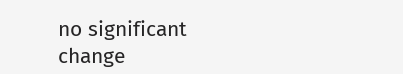no significant change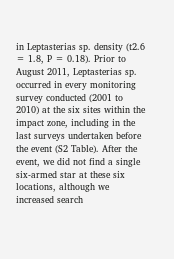in Leptasterias sp. density (t2.6 = 1.8, P = 0.18). Prior to August 2011, Leptasterias sp. occurred in every monitoring survey conducted (2001 to 2010) at the six sites within the impact zone, including in the last surveys undertaken before the event (S2 Table). After the event, we did not find a single six-armed star at these six locations, although we increased search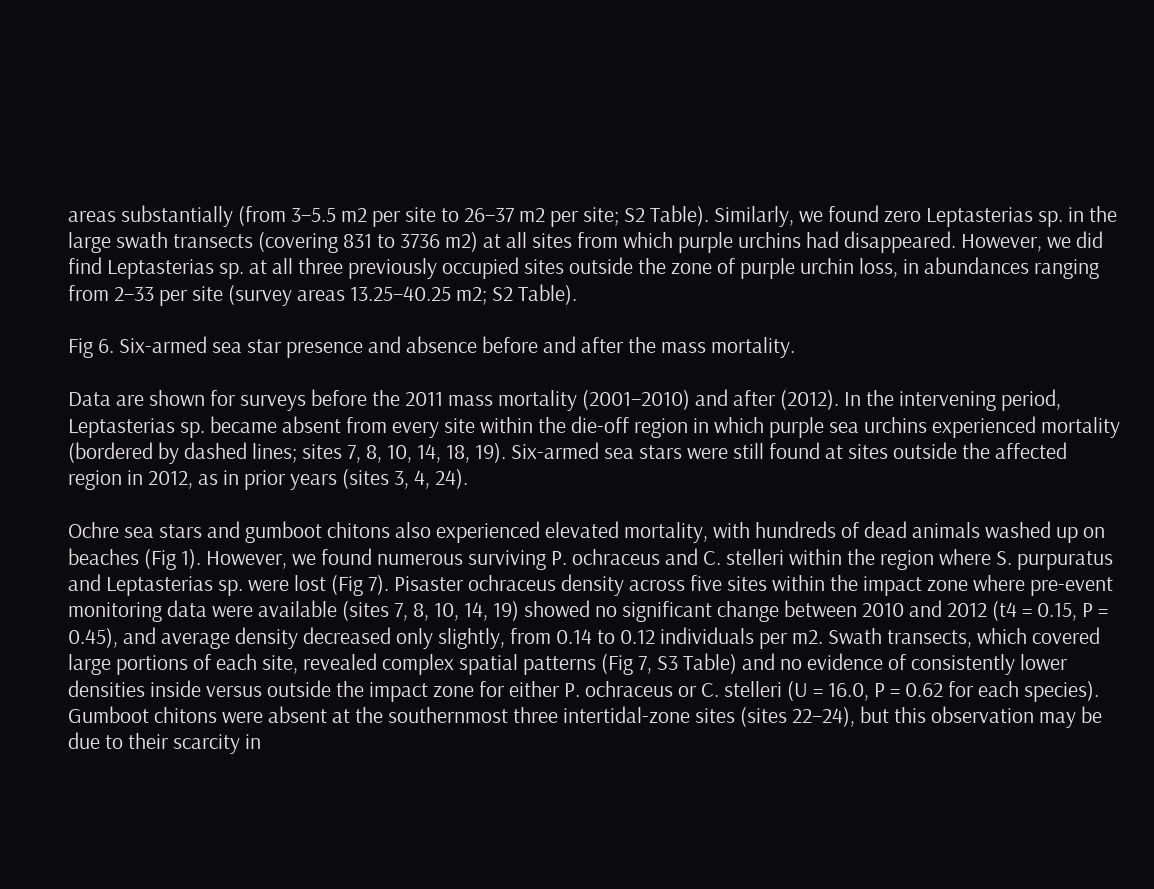areas substantially (from 3–5.5 m2 per site to 26–37 m2 per site; S2 Table). Similarly, we found zero Leptasterias sp. in the large swath transects (covering 831 to 3736 m2) at all sites from which purple urchins had disappeared. However, we did find Leptasterias sp. at all three previously occupied sites outside the zone of purple urchin loss, in abundances ranging from 2–33 per site (survey areas 13.25–40.25 m2; S2 Table).

Fig 6. Six-armed sea star presence and absence before and after the mass mortality.

Data are shown for surveys before the 2011 mass mortality (2001–2010) and after (2012). In the intervening period, Leptasterias sp. became absent from every site within the die-off region in which purple sea urchins experienced mortality (bordered by dashed lines; sites 7, 8, 10, 14, 18, 19). Six-armed sea stars were still found at sites outside the affected region in 2012, as in prior years (sites 3, 4, 24).

Ochre sea stars and gumboot chitons also experienced elevated mortality, with hundreds of dead animals washed up on beaches (Fig 1). However, we found numerous surviving P. ochraceus and C. stelleri within the region where S. purpuratus and Leptasterias sp. were lost (Fig 7). Pisaster ochraceus density across five sites within the impact zone where pre-event monitoring data were available (sites 7, 8, 10, 14, 19) showed no significant change between 2010 and 2012 (t4 = 0.15, P = 0.45), and average density decreased only slightly, from 0.14 to 0.12 individuals per m2. Swath transects, which covered large portions of each site, revealed complex spatial patterns (Fig 7, S3 Table) and no evidence of consistently lower densities inside versus outside the impact zone for either P. ochraceus or C. stelleri (U = 16.0, P = 0.62 for each species). Gumboot chitons were absent at the southernmost three intertidal-zone sites (sites 22–24), but this observation may be due to their scarcity in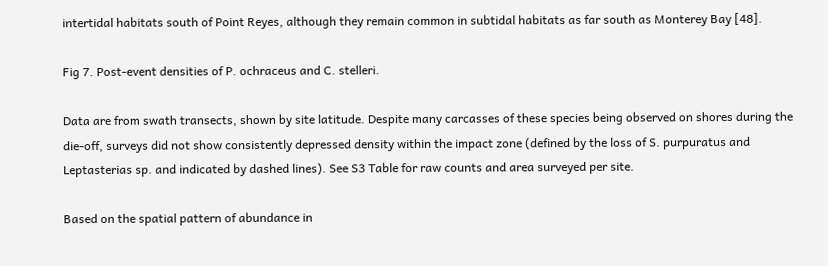intertidal habitats south of Point Reyes, although they remain common in subtidal habitats as far south as Monterey Bay [48].

Fig 7. Post-event densities of P. ochraceus and C. stelleri.

Data are from swath transects, shown by site latitude. Despite many carcasses of these species being observed on shores during the die-off, surveys did not show consistently depressed density within the impact zone (defined by the loss of S. purpuratus and Leptasterias sp. and indicated by dashed lines). See S3 Table for raw counts and area surveyed per site.

Based on the spatial pattern of abundance in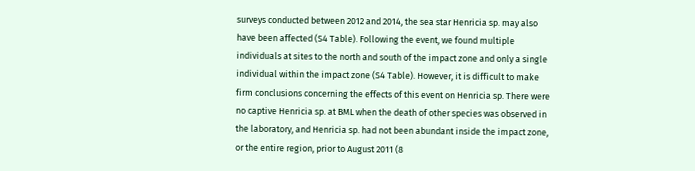surveys conducted between 2012 and 2014, the sea star Henricia sp. may also have been affected (S4 Table). Following the event, we found multiple individuals at sites to the north and south of the impact zone and only a single individual within the impact zone (S4 Table). However, it is difficult to make firm conclusions concerning the effects of this event on Henricia sp. There were no captive Henricia sp. at BML when the death of other species was observed in the laboratory, and Henricia sp. had not been abundant inside the impact zone, or the entire region, prior to August 2011 (8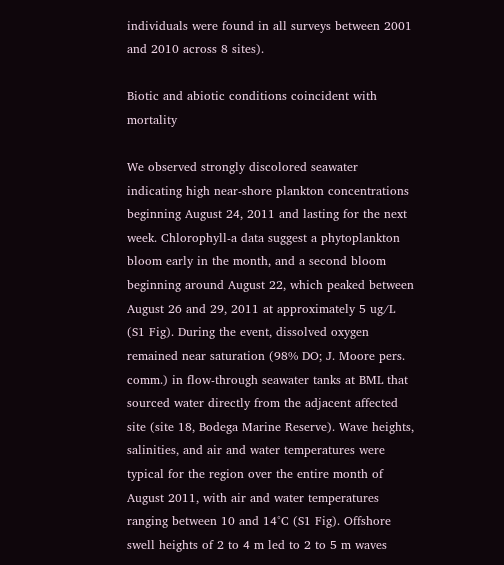individuals were found in all surveys between 2001 and 2010 across 8 sites).

Biotic and abiotic conditions coincident with mortality

We observed strongly discolored seawater indicating high near-shore plankton concentrations beginning August 24, 2011 and lasting for the next week. Chlorophyll-a data suggest a phytoplankton bloom early in the month, and a second bloom beginning around August 22, which peaked between August 26 and 29, 2011 at approximately 5 ug/L (S1 Fig). During the event, dissolved oxygen remained near saturation (98% DO; J. Moore pers. comm.) in flow-through seawater tanks at BML that sourced water directly from the adjacent affected site (site 18, Bodega Marine Reserve). Wave heights, salinities, and air and water temperatures were typical for the region over the entire month of August 2011, with air and water temperatures ranging between 10 and 14°C (S1 Fig). Offshore swell heights of 2 to 4 m led to 2 to 5 m waves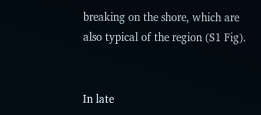breaking on the shore, which are also typical of the region (S1 Fig).


In late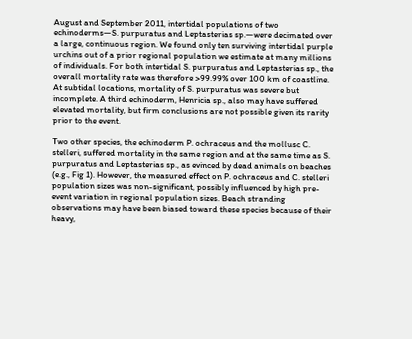August and September 2011, intertidal populations of two echinoderms—S. purpuratus and Leptasterias sp.—were decimated over a large, continuous region. We found only ten surviving intertidal purple urchins out of a prior regional population we estimate at many millions of individuals. For both intertidal S. purpuratus and Leptasterias sp., the overall mortality rate was therefore >99.99% over 100 km of coastline. At subtidal locations, mortality of S. purpuratus was severe but incomplete. A third echinoderm, Henricia sp., also may have suffered elevated mortality, but firm conclusions are not possible given its rarity prior to the event.

Two other species, the echinoderm P. ochraceus and the mollusc C. stelleri, suffered mortality in the same region and at the same time as S. purpuratus and Leptasterias sp., as evinced by dead animals on beaches (e.g., Fig 1). However, the measured effect on P. ochraceus and C. stelleri population sizes was non-significant, possibly influenced by high pre-event variation in regional population sizes. Beach stranding observations may have been biased toward these species because of their heavy,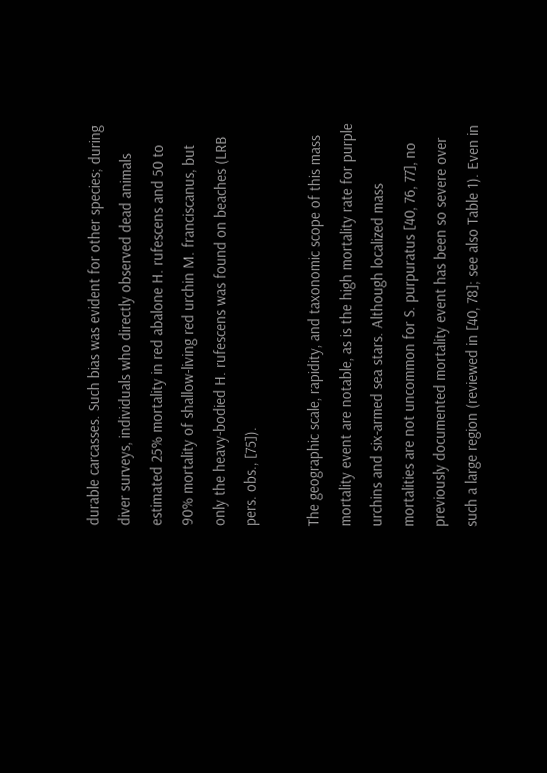durable carcasses. Such bias was evident for other species; during diver surveys, individuals who directly observed dead animals estimated 25% mortality in red abalone H. rufescens and 50 to 90% mortality of shallow-living red urchin M. franciscanus, but only the heavy-bodied H. rufescens was found on beaches (LRB pers. obs., [75]).

The geographic scale, rapidity, and taxonomic scope of this mass mortality event are notable, as is the high mortality rate for purple urchins and six-armed sea stars. Although localized mass mortalities are not uncommon for S. purpuratus [40, 76, 77], no previously documented mortality event has been so severe over such a large region (reviewed in [40, 78]; see also Table 1). Even in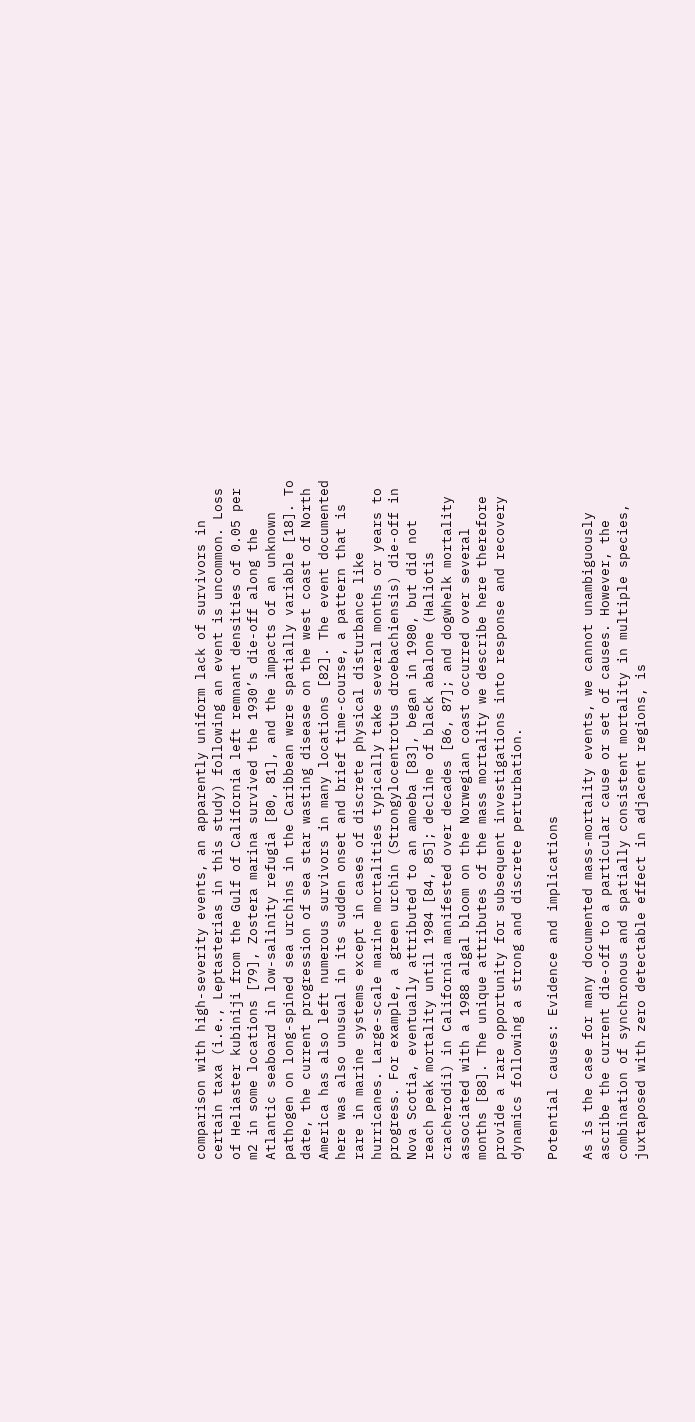comparison with high-severity events, an apparently uniform lack of survivors in certain taxa (i.e., Leptasterias in this study) following an event is uncommon. Loss of Heliaster kubiniji from the Gulf of California left remnant densities of 0.05 per m2 in some locations [79], Zostera marina survived the 1930’s die-off along the Atlantic seaboard in low-salinity refugia [80, 81], and the impacts of an unknown pathogen on long-spined sea urchins in the Caribbean were spatially variable [18]. To date, the current progression of sea star wasting disease on the west coast of North America has also left numerous survivors in many locations [82]. The event documented here was also unusual in its sudden onset and brief time-course, a pattern that is rare in marine systems except in cases of discrete physical disturbance like hurricanes. Large-scale marine mortalities typically take several months or years to progress. For example, a green urchin (Strongylocentrotus droebachiensis) die-off in Nova Scotia, eventually attributed to an amoeba [83], began in 1980, but did not reach peak mortality until 1984 [84, 85]; decline of black abalone (Haliotis cracherodii) in California manifested over decades [86, 87]; and dogwhelk mortality associated with a 1988 algal bloom on the Norwegian coast occurred over several months [88]. The unique attributes of the mass mortality we describe here therefore provide a rare opportunity for subsequent investigations into response and recovery dynamics following a strong and discrete perturbation.

Potential causes: Evidence and implications

As is the case for many documented mass-mortality events, we cannot unambiguously ascribe the current die-off to a particular cause or set of causes. However, the combination of synchronous and spatially consistent mortality in multiple species, juxtaposed with zero detectable effect in adjacent regions, is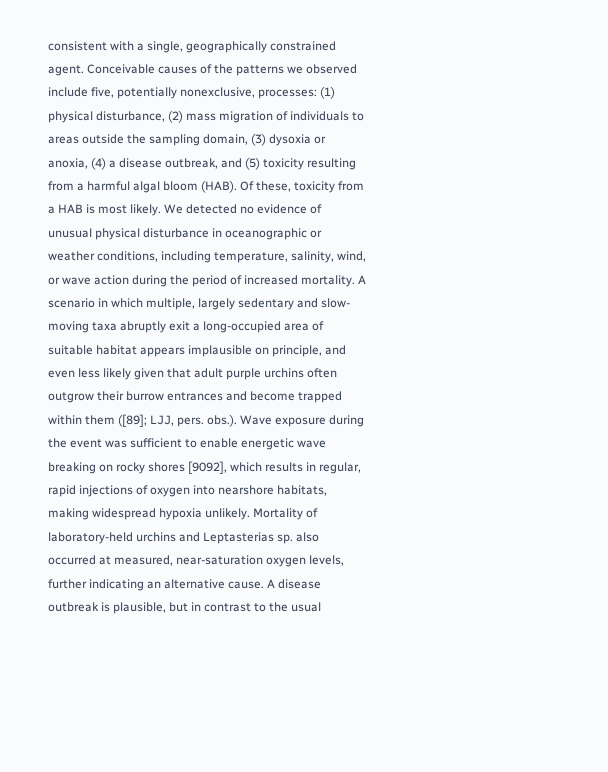consistent with a single, geographically constrained agent. Conceivable causes of the patterns we observed include five, potentially nonexclusive, processes: (1) physical disturbance, (2) mass migration of individuals to areas outside the sampling domain, (3) dysoxia or anoxia, (4) a disease outbreak, and (5) toxicity resulting from a harmful algal bloom (HAB). Of these, toxicity from a HAB is most likely. We detected no evidence of unusual physical disturbance in oceanographic or weather conditions, including temperature, salinity, wind, or wave action during the period of increased mortality. A scenario in which multiple, largely sedentary and slow-moving taxa abruptly exit a long-occupied area of suitable habitat appears implausible on principle, and even less likely given that adult purple urchins often outgrow their burrow entrances and become trapped within them ([89]; LJJ, pers. obs.). Wave exposure during the event was sufficient to enable energetic wave breaking on rocky shores [9092], which results in regular, rapid injections of oxygen into nearshore habitats, making widespread hypoxia unlikely. Mortality of laboratory-held urchins and Leptasterias sp. also occurred at measured, near-saturation oxygen levels, further indicating an alternative cause. A disease outbreak is plausible, but in contrast to the usual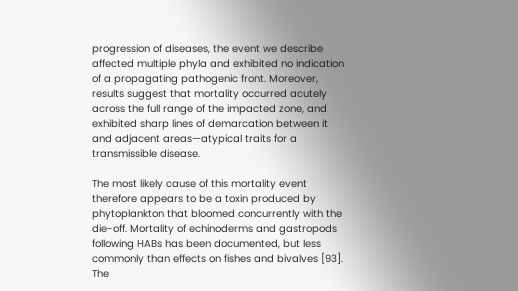progression of diseases, the event we describe affected multiple phyla and exhibited no indication of a propagating pathogenic front. Moreover, results suggest that mortality occurred acutely across the full range of the impacted zone, and exhibited sharp lines of demarcation between it and adjacent areas—atypical traits for a transmissible disease.

The most likely cause of this mortality event therefore appears to be a toxin produced by phytoplankton that bloomed concurrently with the die-off. Mortality of echinoderms and gastropods following HABs has been documented, but less commonly than effects on fishes and bivalves [93]. The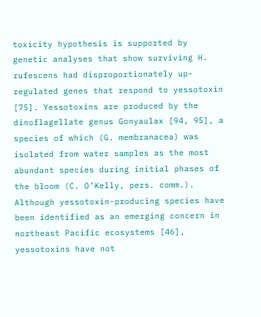toxicity hypothesis is supported by genetic analyses that show surviving H. rufescens had disproportionately up-regulated genes that respond to yessotoxin [75]. Yessotoxins are produced by the dinoflagellate genus Gonyaulax [94, 95], a species of which (G. membranacea) was isolated from water samples as the most abundant species during initial phases of the bloom (C. O’Kelly, pers. comm.). Although yessotoxin-producing species have been identified as an emerging concern in northeast Pacific ecosystems [46], yessotoxins have not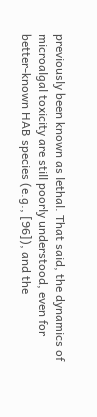previously been known as lethal. That said, the dynamics of microalgal toxicity are still poorly understood, even for better-known HAB species (e.g., [96]), and the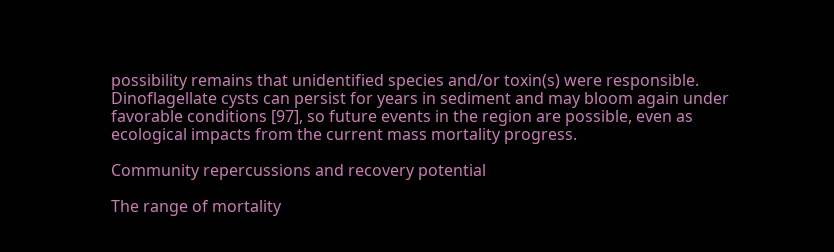possibility remains that unidentified species and/or toxin(s) were responsible. Dinoflagellate cysts can persist for years in sediment and may bloom again under favorable conditions [97], so future events in the region are possible, even as ecological impacts from the current mass mortality progress.

Community repercussions and recovery potential

The range of mortality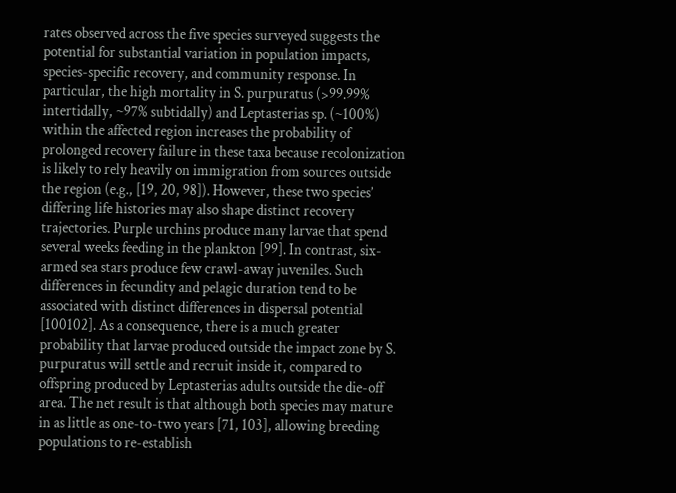rates observed across the five species surveyed suggests the potential for substantial variation in population impacts, species-specific recovery, and community response. In particular, the high mortality in S. purpuratus (>99.99% intertidally, ~97% subtidally) and Leptasterias sp. (~100%) within the affected region increases the probability of prolonged recovery failure in these taxa because recolonization is likely to rely heavily on immigration from sources outside the region (e.g., [19, 20, 98]). However, these two species’ differing life histories may also shape distinct recovery trajectories. Purple urchins produce many larvae that spend several weeks feeding in the plankton [99]. In contrast, six-armed sea stars produce few crawl-away juveniles. Such differences in fecundity and pelagic duration tend to be associated with distinct differences in dispersal potential [100102]. As a consequence, there is a much greater probability that larvae produced outside the impact zone by S. purpuratus will settle and recruit inside it, compared to offspring produced by Leptasterias adults outside the die-off area. The net result is that although both species may mature in as little as one-to-two years [71, 103], allowing breeding populations to re-establish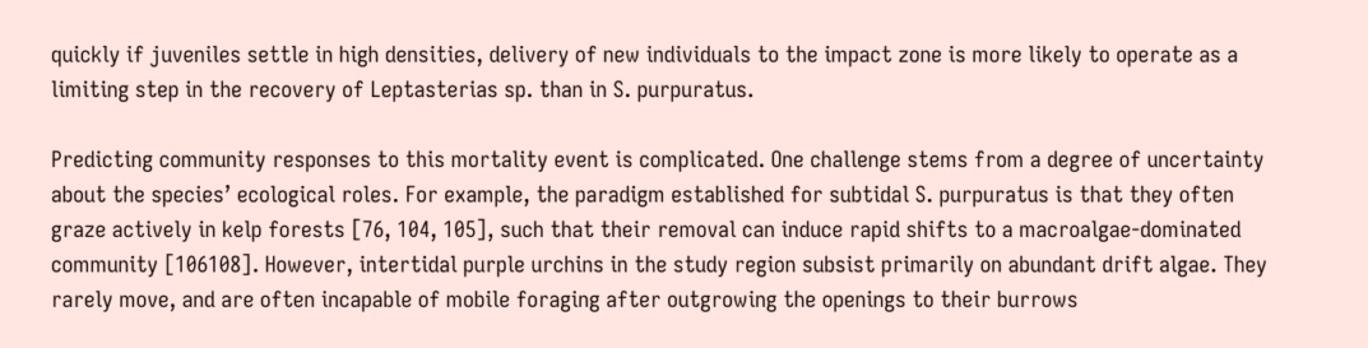quickly if juveniles settle in high densities, delivery of new individuals to the impact zone is more likely to operate as a limiting step in the recovery of Leptasterias sp. than in S. purpuratus.

Predicting community responses to this mortality event is complicated. One challenge stems from a degree of uncertainty about the species’ ecological roles. For example, the paradigm established for subtidal S. purpuratus is that they often graze actively in kelp forests [76, 104, 105], such that their removal can induce rapid shifts to a macroalgae-dominated community [106108]. However, intertidal purple urchins in the study region subsist primarily on abundant drift algae. They rarely move, and are often incapable of mobile foraging after outgrowing the openings to their burrows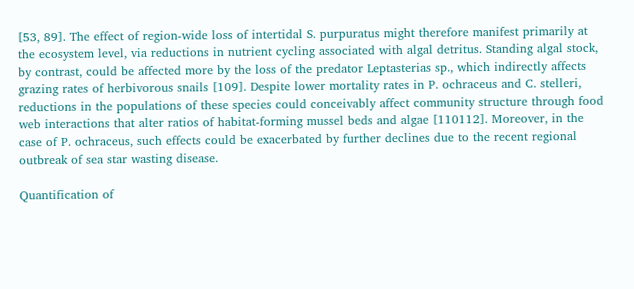[53, 89]. The effect of region-wide loss of intertidal S. purpuratus might therefore manifest primarily at the ecosystem level, via reductions in nutrient cycling associated with algal detritus. Standing algal stock, by contrast, could be affected more by the loss of the predator Leptasterias sp., which indirectly affects grazing rates of herbivorous snails [109]. Despite lower mortality rates in P. ochraceus and C. stelleri, reductions in the populations of these species could conceivably affect community structure through food web interactions that alter ratios of habitat-forming mussel beds and algae [110112]. Moreover, in the case of P. ochraceus, such effects could be exacerbated by further declines due to the recent regional outbreak of sea star wasting disease.

Quantification of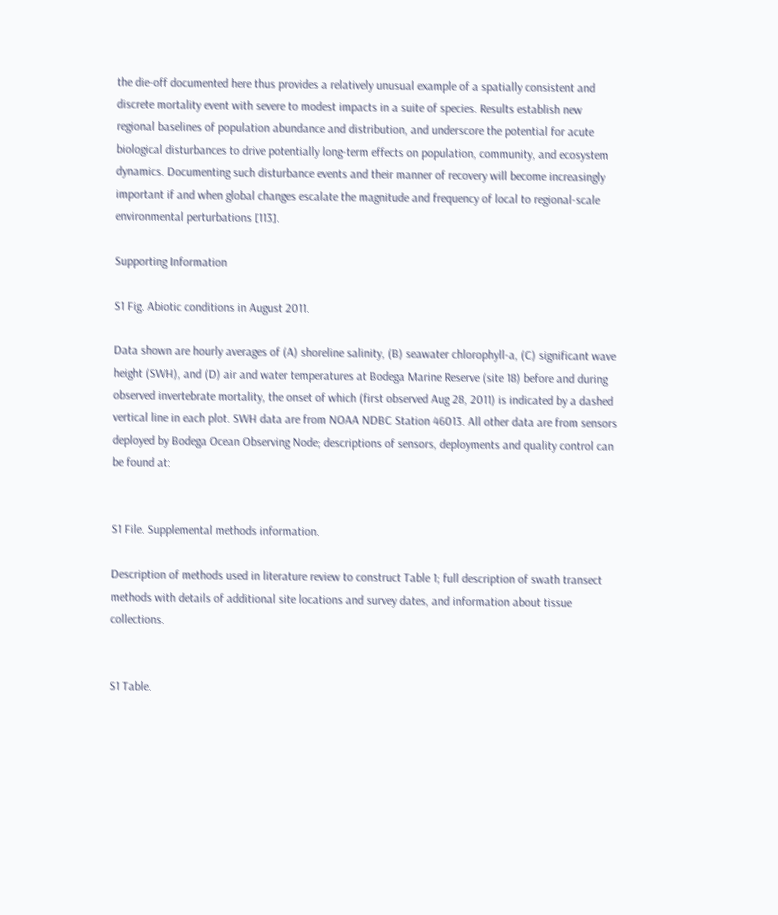the die-off documented here thus provides a relatively unusual example of a spatially consistent and discrete mortality event with severe to modest impacts in a suite of species. Results establish new regional baselines of population abundance and distribution, and underscore the potential for acute biological disturbances to drive potentially long-term effects on population, community, and ecosystem dynamics. Documenting such disturbance events and their manner of recovery will become increasingly important if and when global changes escalate the magnitude and frequency of local to regional-scale environmental perturbations [113].

Supporting Information

S1 Fig. Abiotic conditions in August 2011.

Data shown are hourly averages of (A) shoreline salinity, (B) seawater chlorophyll-a, (C) significant wave height (SWH), and (D) air and water temperatures at Bodega Marine Reserve (site 18) before and during observed invertebrate mortality, the onset of which (first observed Aug 28, 2011) is indicated by a dashed vertical line in each plot. SWH data are from NOAA NDBC Station 46013. All other data are from sensors deployed by Bodega Ocean Observing Node; descriptions of sensors, deployments and quality control can be found at:


S1 File. Supplemental methods information.

Description of methods used in literature review to construct Table 1; full description of swath transect methods with details of additional site locations and survey dates, and information about tissue collections.


S1 Table.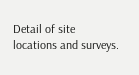Detail of site locations and surveys.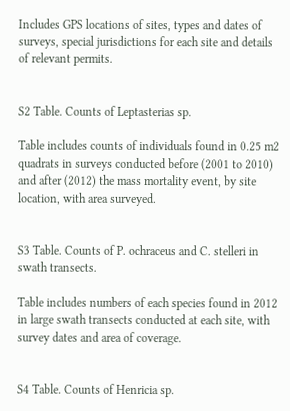Includes GPS locations of sites, types and dates of surveys, special jurisdictions for each site and details of relevant permits.


S2 Table. Counts of Leptasterias sp.

Table includes counts of individuals found in 0.25 m2 quadrats in surveys conducted before (2001 to 2010) and after (2012) the mass mortality event, by site location, with area surveyed.


S3 Table. Counts of P. ochraceus and C. stelleri in swath transects.

Table includes numbers of each species found in 2012 in large swath transects conducted at each site, with survey dates and area of coverage.


S4 Table. Counts of Henricia sp.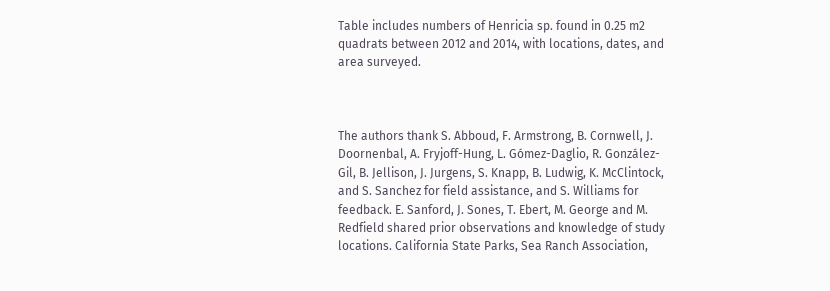Table includes numbers of Henricia sp. found in 0.25 m2 quadrats between 2012 and 2014, with locations, dates, and area surveyed.



The authors thank S. Abboud, F. Armstrong, B. Cornwell, J. Doornenbal, A. Fryjoff-Hung, L. Gómez-Daglio, R. González-Gil, B. Jellison, J. Jurgens, S. Knapp, B. Ludwig, K. McClintock, and S. Sanchez for field assistance, and S. Williams for feedback. E. Sanford, J. Sones, T. Ebert, M. George and M. Redfield shared prior observations and knowledge of study locations. California State Parks, Sea Ranch Association,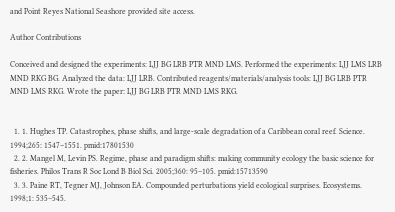and Point Reyes National Seashore provided site access.

Author Contributions

Conceived and designed the experiments: LJJ BG LRB PTR MND LMS. Performed the experiments: LJJ LMS LRB MND RKG BG. Analyzed the data: LJJ LRB. Contributed reagents/materials/analysis tools: LJJ BG LRB PTR MND LMS RKG. Wrote the paper: LJJ BG LRB PTR MND LMS RKG.


  1. 1. Hughes TP. Catastrophes, phase shifts, and large-scale degradation of a Caribbean coral reef. Science. 1994;265: 1547–1551. pmid:17801530
  2. 2. Mangel M, Levin PS. Regime, phase and paradigm shifts: making community ecology the basic science for fisheries. Philos Trans R Soc Lond B Biol Sci. 2005;360: 95–105. pmid:15713590
  3. 3. Paine RT, Tegner MJ, Johnson EA. Compounded perturbations yield ecological surprises. Ecosystems. 1998;1: 535–545.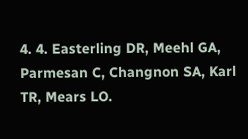4. 4. Easterling DR, Meehl GA, Parmesan C, Changnon SA, Karl TR, Mears LO.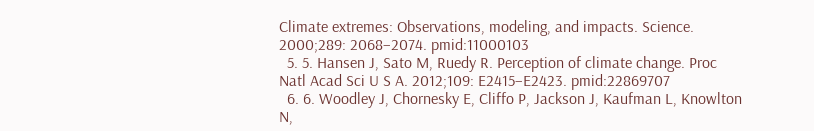Climate extremes: Observations, modeling, and impacts. Science. 2000;289: 2068–2074. pmid:11000103
  5. 5. Hansen J, Sato M, Ruedy R. Perception of climate change. Proc Natl Acad Sci U S A. 2012;109: E2415–E2423. pmid:22869707
  6. 6. Woodley J, Chornesky E, Cliffo P, Jackson J, Kaufman L, Knowlton N,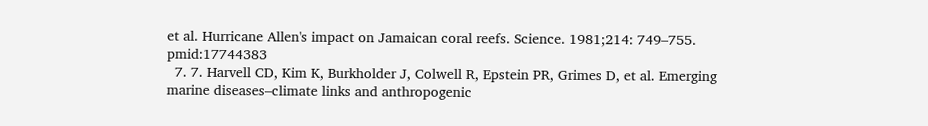et al. Hurricane Allen's impact on Jamaican coral reefs. Science. 1981;214: 749–755. pmid:17744383
  7. 7. Harvell CD, Kim K, Burkholder J, Colwell R, Epstein PR, Grimes D, et al. Emerging marine diseases–climate links and anthropogenic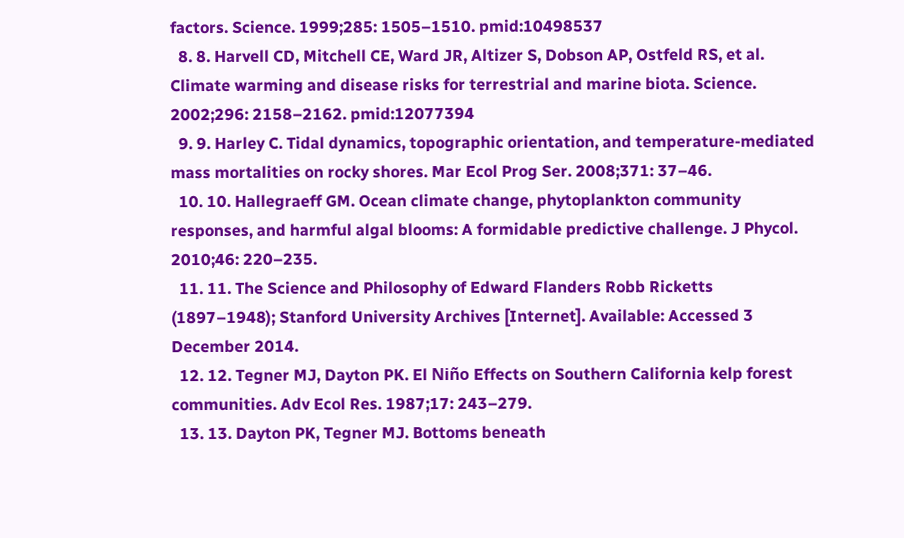factors. Science. 1999;285: 1505–1510. pmid:10498537
  8. 8. Harvell CD, Mitchell CE, Ward JR, Altizer S, Dobson AP, Ostfeld RS, et al. Climate warming and disease risks for terrestrial and marine biota. Science. 2002;296: 2158–2162. pmid:12077394
  9. 9. Harley C. Tidal dynamics, topographic orientation, and temperature-mediated mass mortalities on rocky shores. Mar Ecol Prog Ser. 2008;371: 37–46.
  10. 10. Hallegraeff GM. Ocean climate change, phytoplankton community responses, and harmful algal blooms: A formidable predictive challenge. J Phycol. 2010;46: 220–235.
  11. 11. The Science and Philosophy of Edward Flanders Robb Ricketts (1897–1948); Stanford University Archives [Internet]. Available: Accessed 3 December 2014.
  12. 12. Tegner MJ, Dayton PK. El Niño Effects on Southern California kelp forest communities. Adv Ecol Res. 1987;17: 243–279.
  13. 13. Dayton PK, Tegner MJ. Bottoms beneath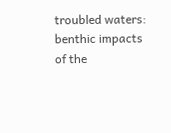troubled waters: benthic impacts of the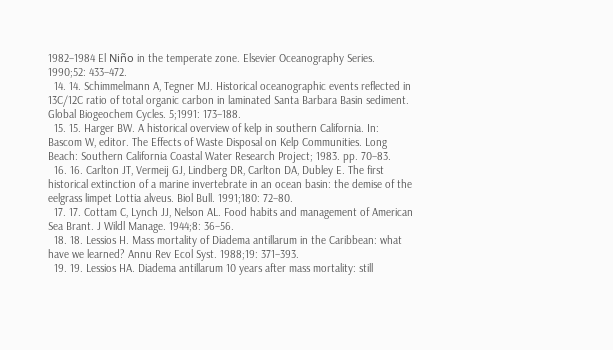1982–1984 El Niño in the temperate zone. Elsevier Oceanography Series. 1990;52: 433–472.
  14. 14. Schimmelmann A, Tegner MJ. Historical oceanographic events reflected in 13C/12C ratio of total organic carbon in laminated Santa Barbara Basin sediment. Global Biogeochem Cycles. 5;1991: 173–188.
  15. 15. Harger BW. A historical overview of kelp in southern California. In: Bascom W, editor. The Effects of Waste Disposal on Kelp Communities. Long Beach: Southern California Coastal Water Research Project; 1983. pp. 70–83.
  16. 16. Carlton JT, Vermeij GJ, Lindberg DR, Carlton DA, Dubley E. The first historical extinction of a marine invertebrate in an ocean basin: the demise of the eelgrass limpet Lottia alveus. Biol Bull. 1991;180: 72–80.
  17. 17. Cottam C, Lynch JJ, Nelson AL. Food habits and management of American Sea Brant. J Wildl Manage. 1944;8: 36–56.
  18. 18. Lessios H. Mass mortality of Diadema antillarum in the Caribbean: what have we learned? Annu Rev Ecol Syst. 1988;19: 371–393.
  19. 19. Lessios HA. Diadema antillarum 10 years after mass mortality: still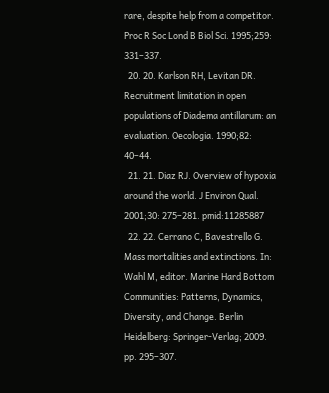rare, despite help from a competitor. Proc R Soc Lond B Biol Sci. 1995;259: 331–337.
  20. 20. Karlson RH, Levitan DR. Recruitment limitation in open populations of Diadema antillarum: an evaluation. Oecologia. 1990;82: 40–44.
  21. 21. Diaz RJ. Overview of hypoxia around the world. J Environ Qual. 2001;30: 275–281. pmid:11285887
  22. 22. Cerrano C, Bavestrello G. Mass mortalities and extinctions. In: Wahl M, editor. Marine Hard Bottom Communities: Patterns, Dynamics, Diversity, and Change. Berlin Heidelberg: Springer-Verlag; 2009. pp. 295–307.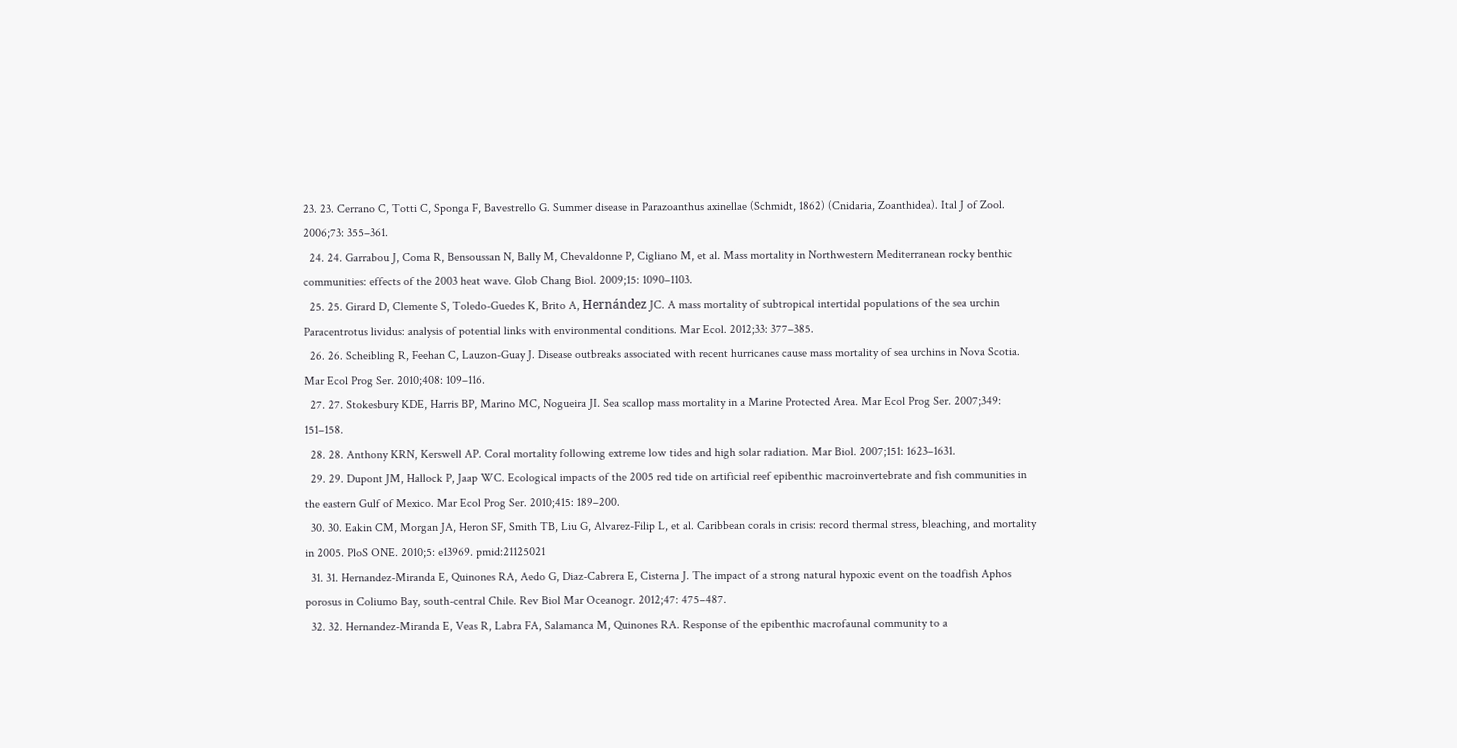23. 23. Cerrano C, Totti C, Sponga F, Bavestrello G. Summer disease in Parazoanthus axinellae (Schmidt, 1862) (Cnidaria, Zoanthidea). Ital J of Zool. 2006;73: 355–361.
  24. 24. Garrabou J, Coma R, Bensoussan N, Bally M, Chevaldonne P, Cigliano M, et al. Mass mortality in Northwestern Mediterranean rocky benthic communities: effects of the 2003 heat wave. Glob Chang Biol. 2009;15: 1090–1103.
  25. 25. Girard D, Clemente S, Toledo-Guedes K, Brito A, Hernández JC. A mass mortality of subtropical intertidal populations of the sea urchin Paracentrotus lividus: analysis of potential links with environmental conditions. Mar Ecol. 2012;33: 377–385.
  26. 26. Scheibling R, Feehan C, Lauzon-Guay J. Disease outbreaks associated with recent hurricanes cause mass mortality of sea urchins in Nova Scotia. Mar Ecol Prog Ser. 2010;408: 109–116.
  27. 27. Stokesbury KDE, Harris BP, Marino MC, Nogueira JI. Sea scallop mass mortality in a Marine Protected Area. Mar Ecol Prog Ser. 2007;349: 151–158.
  28. 28. Anthony KRN, Kerswell AP. Coral mortality following extreme low tides and high solar radiation. Mar Biol. 2007;151: 1623–1631.
  29. 29. Dupont JM, Hallock P, Jaap WC. Ecological impacts of the 2005 red tide on artificial reef epibenthic macroinvertebrate and fish communities in the eastern Gulf of Mexico. Mar Ecol Prog Ser. 2010;415: 189–200.
  30. 30. Eakin CM, Morgan JA, Heron SF, Smith TB, Liu G, Alvarez-Filip L, et al. Caribbean corals in crisis: record thermal stress, bleaching, and mortality in 2005. PloS ONE. 2010;5: e13969. pmid:21125021
  31. 31. Hernandez-Miranda E, Quinones RA, Aedo G, Diaz-Cabrera E, Cisterna J. The impact of a strong natural hypoxic event on the toadfish Aphos porosus in Coliumo Bay, south-central Chile. Rev Biol Mar Oceanogr. 2012;47: 475–487.
  32. 32. Hernandez-Miranda E, Veas R, Labra FA, Salamanca M, Quinones RA. Response of the epibenthic macrofaunal community to a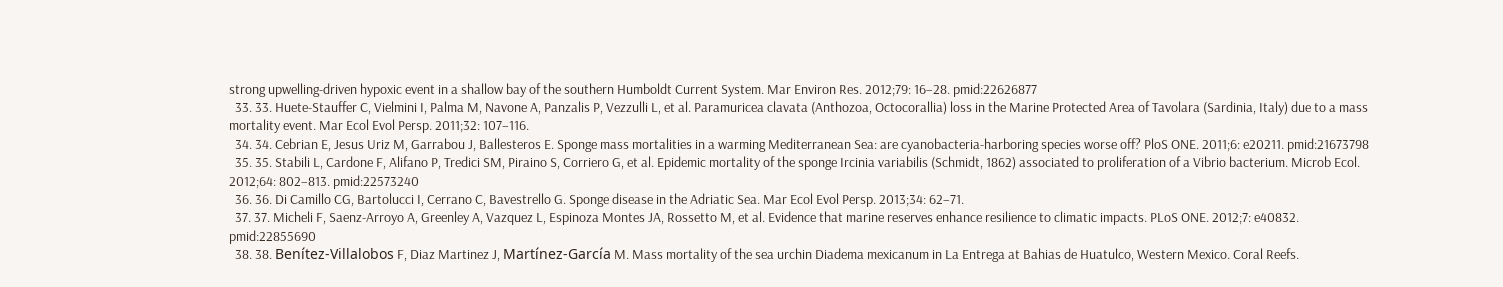strong upwelling-driven hypoxic event in a shallow bay of the southern Humboldt Current System. Mar Environ Res. 2012;79: 16–28. pmid:22626877
  33. 33. Huete-Stauffer C, Vielmini I, Palma M, Navone A, Panzalis P, Vezzulli L, et al. Paramuricea clavata (Anthozoa, Octocorallia) loss in the Marine Protected Area of Tavolara (Sardinia, Italy) due to a mass mortality event. Mar Ecol Evol Persp. 2011;32: 107–116.
  34. 34. Cebrian E, Jesus Uriz M, Garrabou J, Ballesteros E. Sponge mass mortalities in a warming Mediterranean Sea: are cyanobacteria-harboring species worse off? PloS ONE. 2011;6: e20211. pmid:21673798
  35. 35. Stabili L, Cardone F, Alifano P, Tredici SM, Piraino S, Corriero G, et al. Epidemic mortality of the sponge Ircinia variabilis (Schmidt, 1862) associated to proliferation of a Vibrio bacterium. Microb Ecol. 2012;64: 802–813. pmid:22573240
  36. 36. Di Camillo CG, Bartolucci I, Cerrano C, Bavestrello G. Sponge disease in the Adriatic Sea. Mar Ecol Evol Persp. 2013;34: 62–71.
  37. 37. Micheli F, Saenz-Arroyo A, Greenley A, Vazquez L, Espinoza Montes JA, Rossetto M, et al. Evidence that marine reserves enhance resilience to climatic impacts. PLoS ONE. 2012;7: e40832. pmid:22855690
  38. 38. Benítez-Villalobos F, Diaz Martinez J, Martínez-García M. Mass mortality of the sea urchin Diadema mexicanum in La Entrega at Bahias de Huatulco, Western Mexico. Coral Reefs.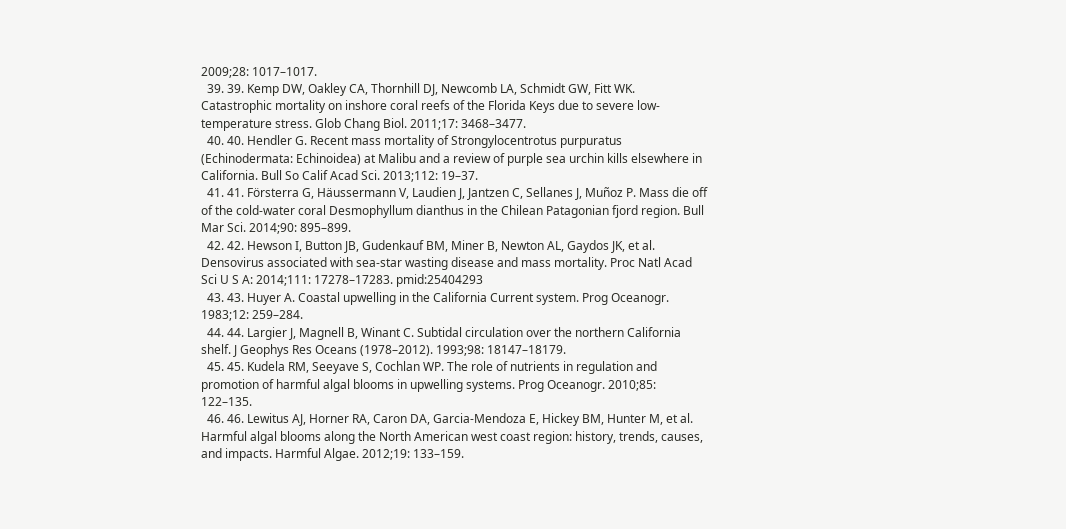2009;28: 1017–1017.
  39. 39. Kemp DW, Oakley CA, Thornhill DJ, Newcomb LA, Schmidt GW, Fitt WK. Catastrophic mortality on inshore coral reefs of the Florida Keys due to severe low-temperature stress. Glob Chang Biol. 2011;17: 3468–3477.
  40. 40. Hendler G. Recent mass mortality of Strongylocentrotus purpuratus (Echinodermata: Echinoidea) at Malibu and a review of purple sea urchin kills elsewhere in California. Bull So Calif Acad Sci. 2013;112: 19–37.
  41. 41. Försterra G, Häussermann V, Laudien J, Jantzen C, Sellanes J, Muñoz P. Mass die off of the cold-water coral Desmophyllum dianthus in the Chilean Patagonian fjord region. Bull Mar Sci. 2014;90: 895–899.
  42. 42. Hewson I, Button JB, Gudenkauf BM, Miner B, Newton AL, Gaydos JK, et al. Densovirus associated with sea-star wasting disease and mass mortality. Proc Natl Acad Sci U S A: 2014;111: 17278–17283. pmid:25404293
  43. 43. Huyer A. Coastal upwelling in the California Current system. Prog Oceanogr. 1983;12: 259–284.
  44. 44. Largier J, Magnell B, Winant C. Subtidal circulation over the northern California shelf. J Geophys Res Oceans (1978–2012). 1993;98: 18147–18179.
  45. 45. Kudela RM, Seeyave S, Cochlan WP. The role of nutrients in regulation and promotion of harmful algal blooms in upwelling systems. Prog Oceanogr. 2010;85: 122–135.
  46. 46. Lewitus AJ, Horner RA, Caron DA, Garcia-Mendoza E, Hickey BM, Hunter M, et al. Harmful algal blooms along the North American west coast region: history, trends, causes, and impacts. Harmful Algae. 2012;19: 133–159.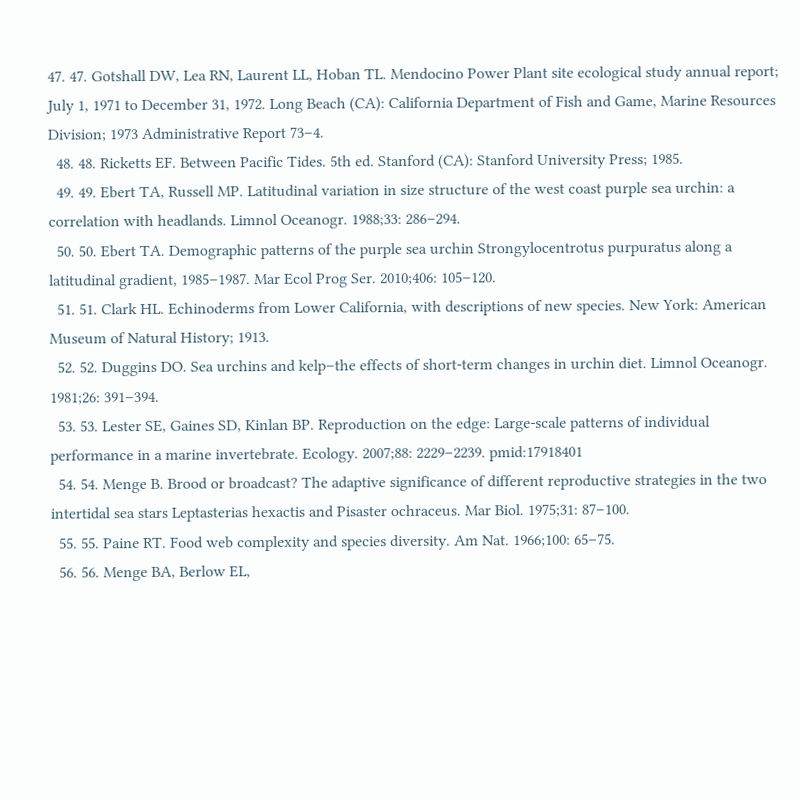47. 47. Gotshall DW, Lea RN, Laurent LL, Hoban TL. Mendocino Power Plant site ecological study annual report; July 1, 1971 to December 31, 1972. Long Beach (CA): California Department of Fish and Game, Marine Resources Division; 1973 Administrative Report 73–4.
  48. 48. Ricketts EF. Between Pacific Tides. 5th ed. Stanford (CA): Stanford University Press; 1985.
  49. 49. Ebert TA, Russell MP. Latitudinal variation in size structure of the west coast purple sea urchin: a correlation with headlands. Limnol Oceanogr. 1988;33: 286–294.
  50. 50. Ebert TA. Demographic patterns of the purple sea urchin Strongylocentrotus purpuratus along a latitudinal gradient, 1985–1987. Mar Ecol Prog Ser. 2010;406: 105–120.
  51. 51. Clark HL. Echinoderms from Lower California, with descriptions of new species. New York: American Museum of Natural History; 1913.
  52. 52. Duggins DO. Sea urchins and kelp–the effects of short-term changes in urchin diet. Limnol Oceanogr. 1981;26: 391–394.
  53. 53. Lester SE, Gaines SD, Kinlan BP. Reproduction on the edge: Large-scale patterns of individual performance in a marine invertebrate. Ecology. 2007;88: 2229–2239. pmid:17918401
  54. 54. Menge B. Brood or broadcast? The adaptive significance of different reproductive strategies in the two intertidal sea stars Leptasterias hexactis and Pisaster ochraceus. Mar Biol. 1975;31: 87–100.
  55. 55. Paine RT. Food web complexity and species diversity. Am Nat. 1966;100: 65–75.
  56. 56. Menge BA, Berlow EL,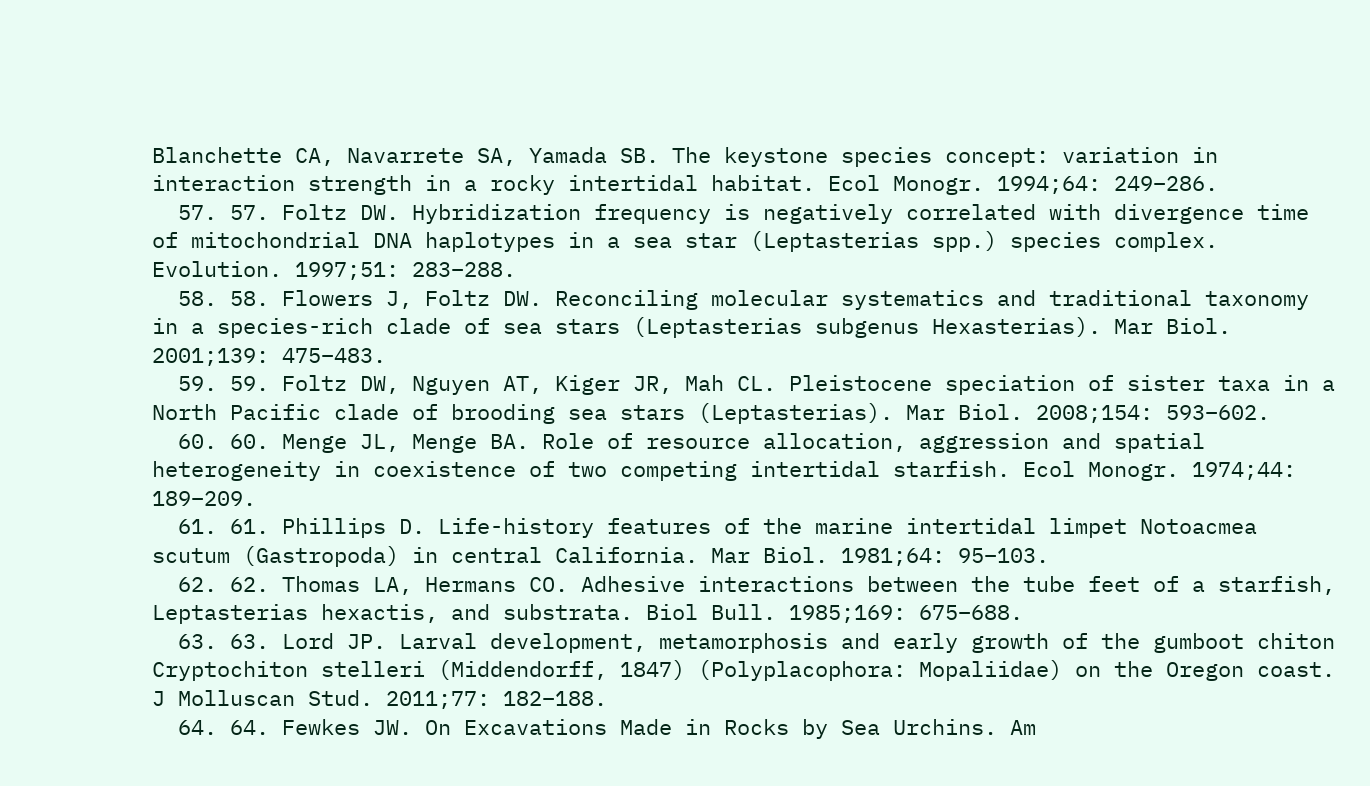Blanchette CA, Navarrete SA, Yamada SB. The keystone species concept: variation in interaction strength in a rocky intertidal habitat. Ecol Monogr. 1994;64: 249–286.
  57. 57. Foltz DW. Hybridization frequency is negatively correlated with divergence time of mitochondrial DNA haplotypes in a sea star (Leptasterias spp.) species complex. Evolution. 1997;51: 283–288.
  58. 58. Flowers J, Foltz DW. Reconciling molecular systematics and traditional taxonomy in a species-rich clade of sea stars (Leptasterias subgenus Hexasterias). Mar Biol. 2001;139: 475–483.
  59. 59. Foltz DW, Nguyen AT, Kiger JR, Mah CL. Pleistocene speciation of sister taxa in a North Pacific clade of brooding sea stars (Leptasterias). Mar Biol. 2008;154: 593–602.
  60. 60. Menge JL, Menge BA. Role of resource allocation, aggression and spatial heterogeneity in coexistence of two competing intertidal starfish. Ecol Monogr. 1974;44: 189–209.
  61. 61. Phillips D. Life-history features of the marine intertidal limpet Notoacmea scutum (Gastropoda) in central California. Mar Biol. 1981;64: 95–103.
  62. 62. Thomas LA, Hermans CO. Adhesive interactions between the tube feet of a starfish, Leptasterias hexactis, and substrata. Biol Bull. 1985;169: 675–688.
  63. 63. Lord JP. Larval development, metamorphosis and early growth of the gumboot chiton Cryptochiton stelleri (Middendorff, 1847) (Polyplacophora: Mopaliidae) on the Oregon coast. J Molluscan Stud. 2011;77: 182–188.
  64. 64. Fewkes JW. On Excavations Made in Rocks by Sea Urchins. Am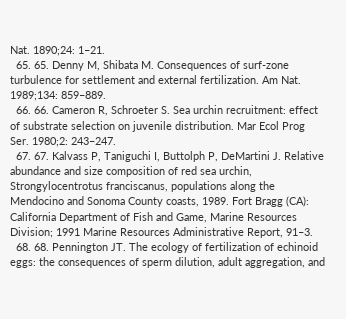Nat. 1890;24: 1–21.
  65. 65. Denny M, Shibata M. Consequences of surf-zone turbulence for settlement and external fertilization. Am Nat. 1989;134: 859–889.
  66. 66. Cameron R, Schroeter S. Sea urchin recruitment: effect of substrate selection on juvenile distribution. Mar Ecol Prog Ser. 1980;2: 243–247.
  67. 67. Kalvass P, Taniguchi I, Buttolph P, DeMartini J. Relative abundance and size composition of red sea urchin, Strongylocentrotus franciscanus, populations along the Mendocino and Sonoma County coasts, 1989. Fort Bragg (CA): California Department of Fish and Game, Marine Resources Division; 1991 Marine Resources Administrative Report, 91–3.
  68. 68. Pennington JT. The ecology of fertilization of echinoid eggs: the consequences of sperm dilution, adult aggregation, and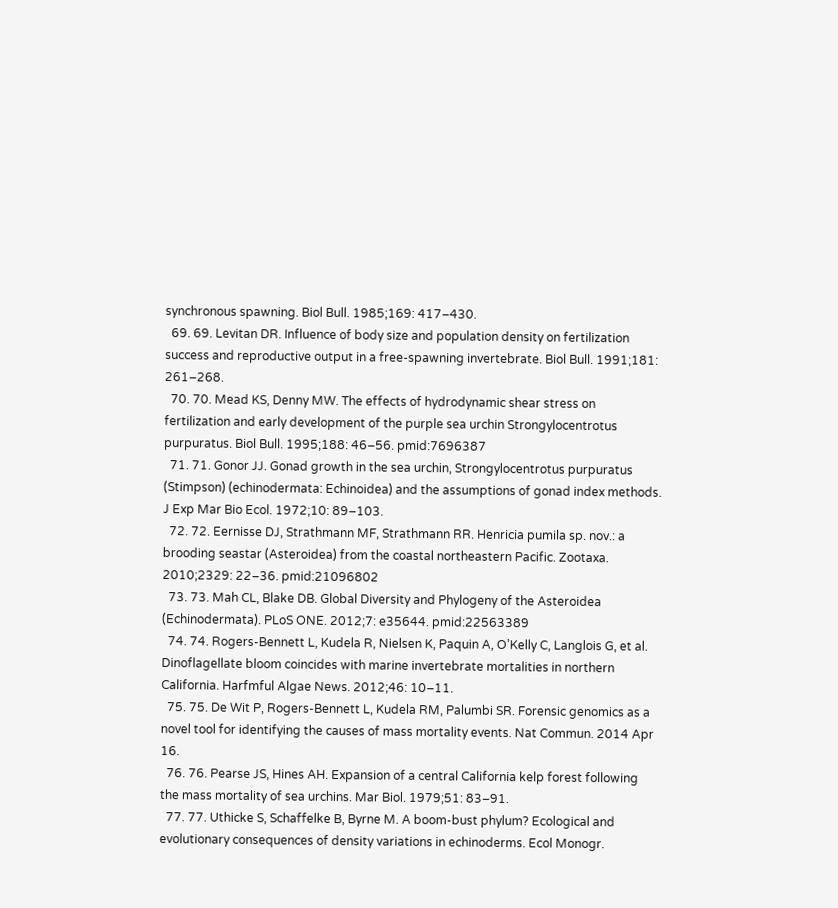synchronous spawning. Biol Bull. 1985;169: 417–430.
  69. 69. Levitan DR. Influence of body size and population density on fertilization success and reproductive output in a free-spawning invertebrate. Biol Bull. 1991;181: 261–268.
  70. 70. Mead KS, Denny MW. The effects of hydrodynamic shear stress on fertilization and early development of the purple sea urchin Strongylocentrotus purpuratus. Biol Bull. 1995;188: 46–56. pmid:7696387
  71. 71. Gonor JJ. Gonad growth in the sea urchin, Strongylocentrotus purpuratus (Stimpson) (echinodermata: Echinoidea) and the assumptions of gonad index methods. J Exp Mar Bio Ecol. 1972;10: 89–103.
  72. 72. Eernisse DJ, Strathmann MF, Strathmann RR. Henricia pumila sp. nov.: a brooding seastar (Asteroidea) from the coastal northeastern Pacific. Zootaxa. 2010;2329: 22–36. pmid:21096802
  73. 73. Mah CL, Blake DB. Global Diversity and Phylogeny of the Asteroidea (Echinodermata). PLoS ONE. 2012;7: e35644. pmid:22563389
  74. 74. Rogers-Bennett L, Kudela R, Nielsen K, Paquin A, O’Kelly C, Langlois G, et al. Dinoflagellate bloom coincides with marine invertebrate mortalities in northern California. Harfmful Algae News. 2012;46: 10–11.
  75. 75. De Wit P, Rogers-Bennett L, Kudela RM, Palumbi SR. Forensic genomics as a novel tool for identifying the causes of mass mortality events. Nat Commun. 2014 Apr 16.
  76. 76. Pearse JS, Hines AH. Expansion of a central California kelp forest following the mass mortality of sea urchins. Mar Biol. 1979;51: 83–91.
  77. 77. Uthicke S, Schaffelke B, Byrne M. A boom-bust phylum? Ecological and evolutionary consequences of density variations in echinoderms. Ecol Monogr.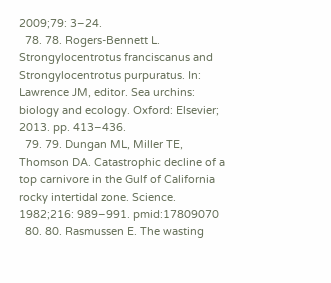2009;79: 3–24.
  78. 78. Rogers-Bennett L. Strongylocentrotus franciscanus and Strongylocentrotus purpuratus. In: Lawrence JM, editor. Sea urchins: biology and ecology. Oxford: Elsevier; 2013. pp. 413–436.
  79. 79. Dungan ML, Miller TE, Thomson DA. Catastrophic decline of a top carnivore in the Gulf of California rocky intertidal zone. Science. 1982;216: 989–991. pmid:17809070
  80. 80. Rasmussen E. The wasting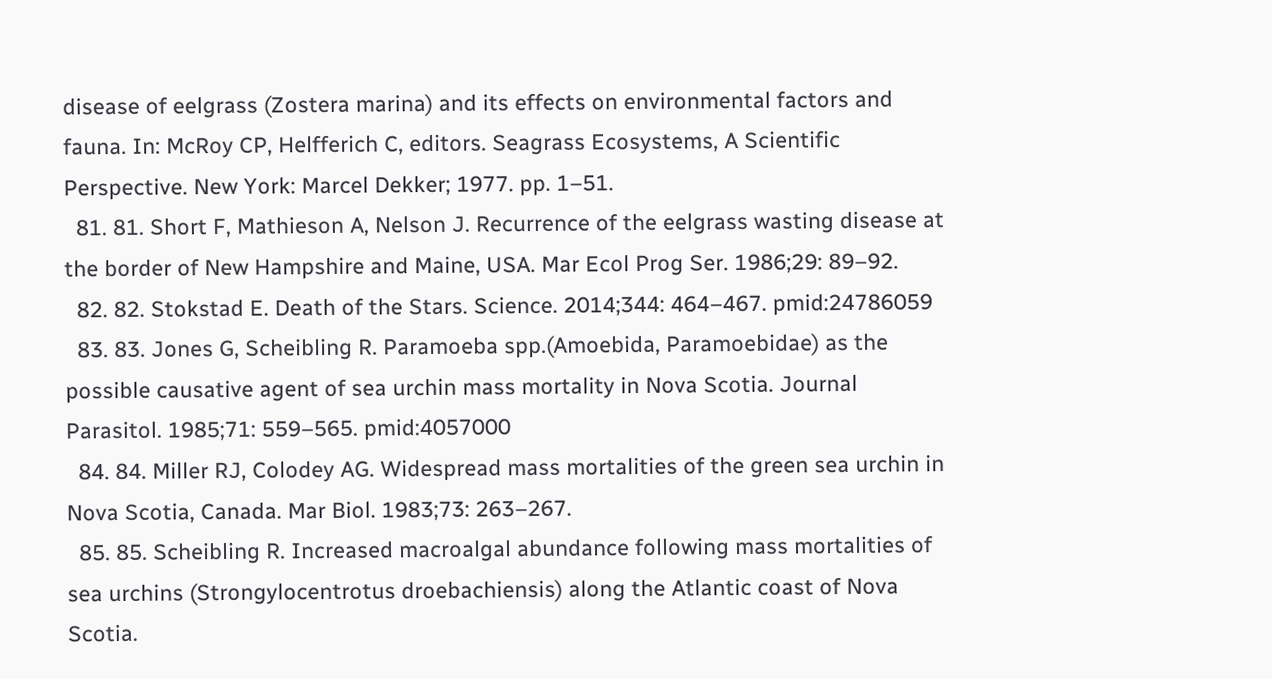disease of eelgrass (Zostera marina) and its effects on environmental factors and fauna. In: McRoy CP, Helfferich C, editors. Seagrass Ecosystems, A Scientific Perspective. New York: Marcel Dekker; 1977. pp. 1–51.
  81. 81. Short F, Mathieson A, Nelson J. Recurrence of the eelgrass wasting disease at the border of New Hampshire and Maine, USA. Mar Ecol Prog Ser. 1986;29: 89–92.
  82. 82. Stokstad E. Death of the Stars. Science. 2014;344: 464–467. pmid:24786059
  83. 83. Jones G, Scheibling R. Paramoeba spp.(Amoebida, Paramoebidae) as the possible causative agent of sea urchin mass mortality in Nova Scotia. Journal Parasitol. 1985;71: 559–565. pmid:4057000
  84. 84. Miller RJ, Colodey AG. Widespread mass mortalities of the green sea urchin in Nova Scotia, Canada. Mar Biol. 1983;73: 263–267.
  85. 85. Scheibling R. Increased macroalgal abundance following mass mortalities of sea urchins (Strongylocentrotus droebachiensis) along the Atlantic coast of Nova Scotia.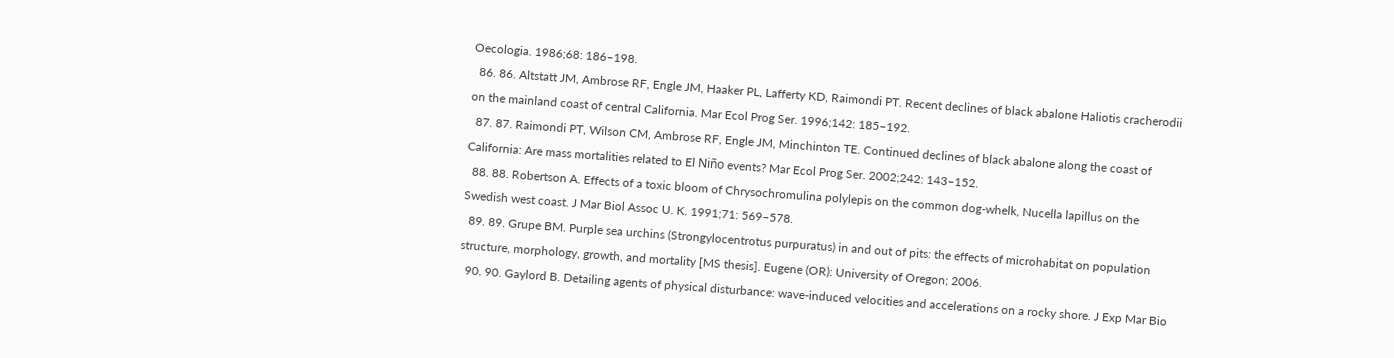Oecologia. 1986;68: 186–198.
  86. 86. Altstatt JM, Ambrose RF, Engle JM, Haaker PL, Lafferty KD, Raimondi PT. Recent declines of black abalone Haliotis cracherodii on the mainland coast of central California. Mar Ecol Prog Ser. 1996;142: 185–192.
  87. 87. Raimondi PT, Wilson CM, Ambrose RF, Engle JM, Minchinton TE. Continued declines of black abalone along the coast of California: Are mass mortalities related to El Niño events? Mar Ecol Prog Ser. 2002;242: 143–152.
  88. 88. Robertson A. Effects of a toxic bloom of Chrysochromulina polylepis on the common dog-whelk, Nucella lapillus on the Swedish west coast. J Mar Biol Assoc U. K. 1991;71: 569–578.
  89. 89. Grupe BM. Purple sea urchins (Strongylocentrotus purpuratus) in and out of pits: the effects of microhabitat on population structure, morphology, growth, and mortality [MS thesis]. Eugene (OR): University of Oregon; 2006.
  90. 90. Gaylord B. Detailing agents of physical disturbance: wave-induced velocities and accelerations on a rocky shore. J Exp Mar Bio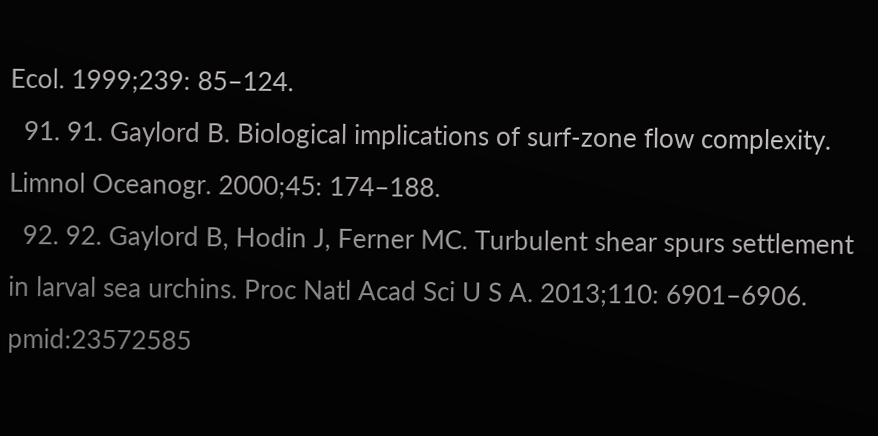Ecol. 1999;239: 85–124.
  91. 91. Gaylord B. Biological implications of surf-zone flow complexity. Limnol Oceanogr. 2000;45: 174–188.
  92. 92. Gaylord B, Hodin J, Ferner MC. Turbulent shear spurs settlement in larval sea urchins. Proc Natl Acad Sci U S A. 2013;110: 6901–6906. pmid:23572585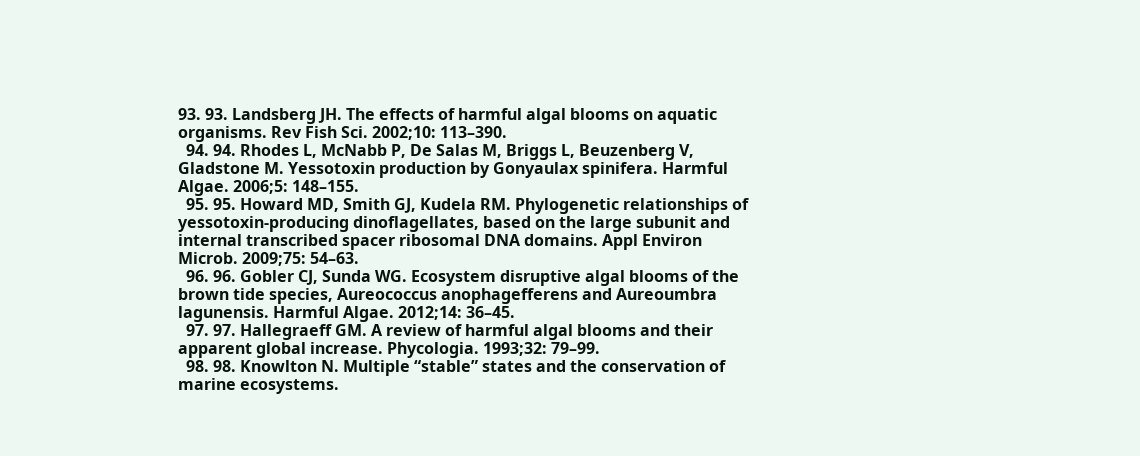93. 93. Landsberg JH. The effects of harmful algal blooms on aquatic organisms. Rev Fish Sci. 2002;10: 113–390.
  94. 94. Rhodes L, McNabb P, De Salas M, Briggs L, Beuzenberg V, Gladstone M. Yessotoxin production by Gonyaulax spinifera. Harmful Algae. 2006;5: 148–155.
  95. 95. Howard MD, Smith GJ, Kudela RM. Phylogenetic relationships of yessotoxin-producing dinoflagellates, based on the large subunit and internal transcribed spacer ribosomal DNA domains. Appl Environ Microb. 2009;75: 54–63.
  96. 96. Gobler CJ, Sunda WG. Ecosystem disruptive algal blooms of the brown tide species, Aureococcus anophagefferens and Aureoumbra lagunensis. Harmful Algae. 2012;14: 36–45.
  97. 97. Hallegraeff GM. A review of harmful algal blooms and their apparent global increase. Phycologia. 1993;32: 79–99.
  98. 98. Knowlton N. Multiple “stable” states and the conservation of marine ecosystems.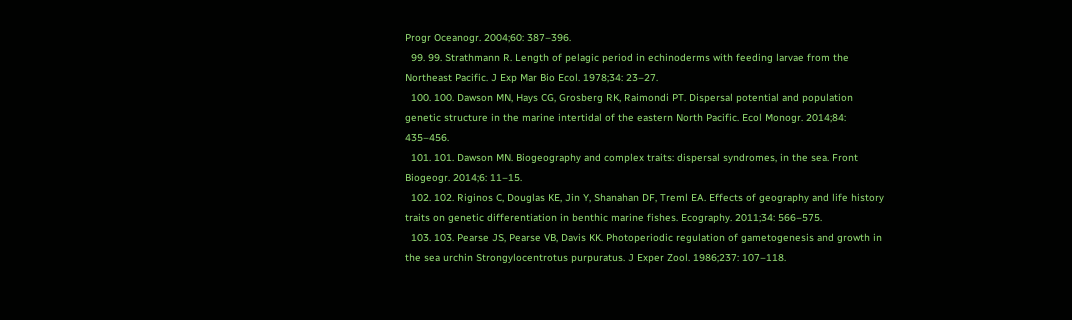Progr Oceanogr. 2004;60: 387–396.
  99. 99. Strathmann R. Length of pelagic period in echinoderms with feeding larvae from the Northeast Pacific. J Exp Mar Bio Ecol. 1978;34: 23–27.
  100. 100. Dawson MN, Hays CG, Grosberg RK, Raimondi PT. Dispersal potential and population genetic structure in the marine intertidal of the eastern North Pacific. Ecol Monogr. 2014;84: 435–456.
  101. 101. Dawson MN. Biogeography and complex traits: dispersal syndromes, in the sea. Front Biogeogr. 2014;6: 11–15.
  102. 102. Riginos C, Douglas KE, Jin Y, Shanahan DF, Treml EA. Effects of geography and life history traits on genetic differentiation in benthic marine fishes. Ecography. 2011;34: 566–575.
  103. 103. Pearse JS, Pearse VB, Davis KK. Photoperiodic regulation of gametogenesis and growth in the sea urchin Strongylocentrotus purpuratus. J Exper Zool. 1986;237: 107–118.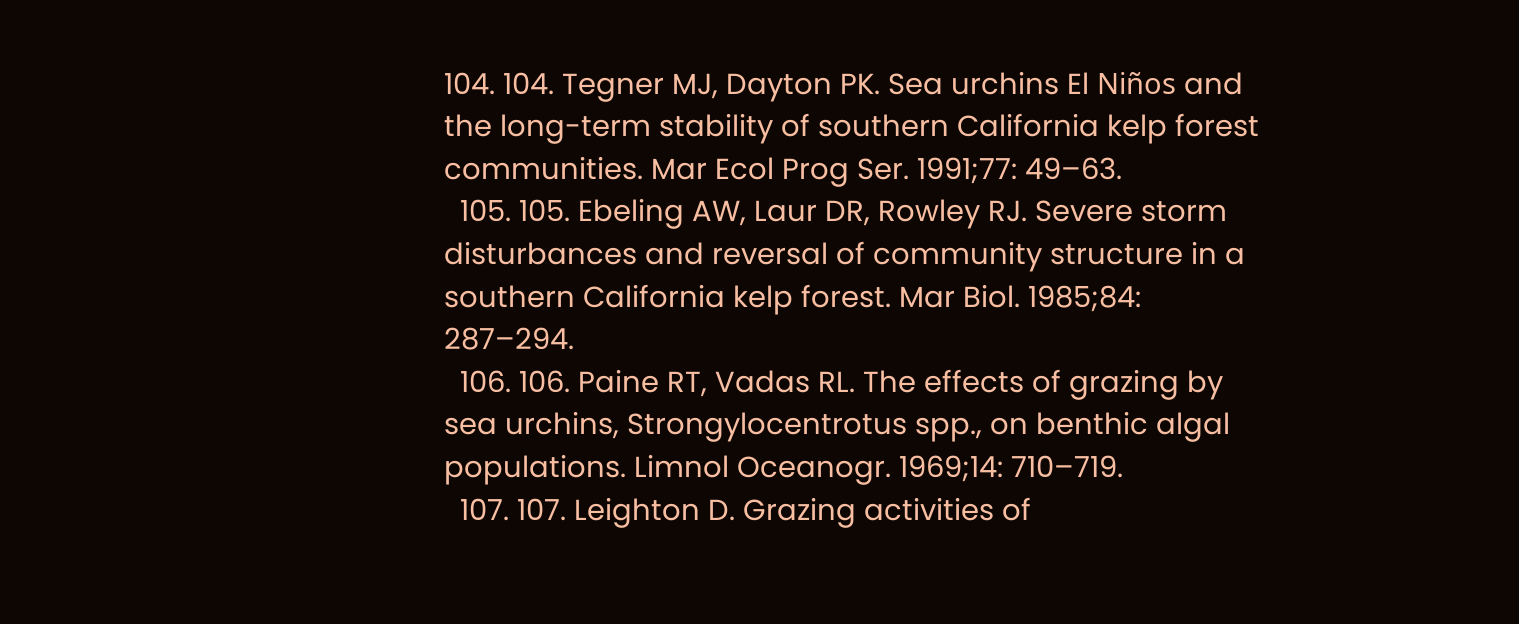104. 104. Tegner MJ, Dayton PK. Sea urchins El Niños and the long-term stability of southern California kelp forest communities. Mar Ecol Prog Ser. 1991;77: 49–63.
  105. 105. Ebeling AW, Laur DR, Rowley RJ. Severe storm disturbances and reversal of community structure in a southern California kelp forest. Mar Biol. 1985;84: 287–294.
  106. 106. Paine RT, Vadas RL. The effects of grazing by sea urchins, Strongylocentrotus spp., on benthic algal populations. Limnol Oceanogr. 1969;14: 710–719.
  107. 107. Leighton D. Grazing activities of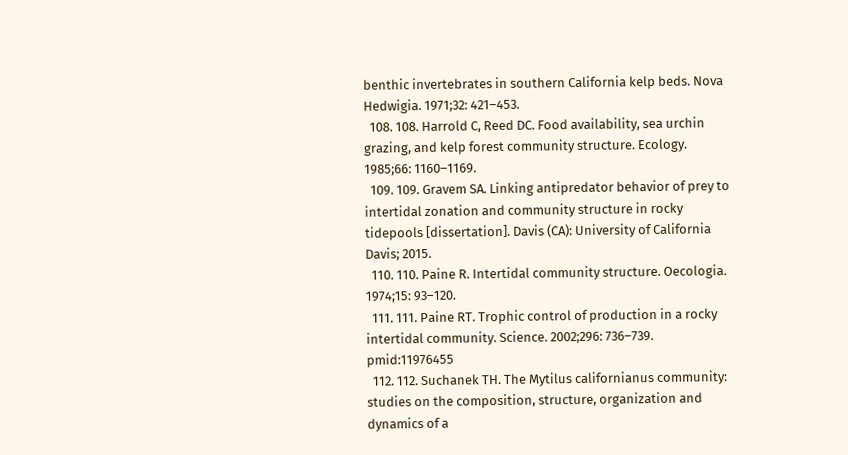benthic invertebrates in southern California kelp beds. Nova Hedwigia. 1971;32: 421–453.
  108. 108. Harrold C, Reed DC. Food availability, sea urchin grazing, and kelp forest community structure. Ecology. 1985;66: 1160–1169.
  109. 109. Gravem SA. Linking antipredator behavior of prey to intertidal zonation and community structure in rocky tidepools [dissertation]. Davis (CA): University of California Davis; 2015.
  110. 110. Paine R. Intertidal community structure. Oecologia. 1974;15: 93–120.
  111. 111. Paine RT. Trophic control of production in a rocky intertidal community. Science. 2002;296: 736–739. pmid:11976455
  112. 112. Suchanek TH. The Mytilus californianus community: studies on the composition, structure, organization and dynamics of a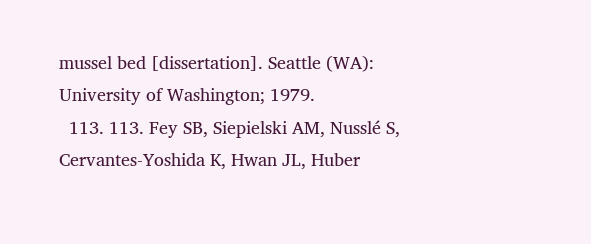mussel bed [dissertation]. Seattle (WA): University of Washington; 1979.
  113. 113. Fey SB, Siepielski AM, Nusslé S, Cervantes-Yoshida K, Hwan JL, Huber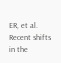ER, et al. Recent shifts in the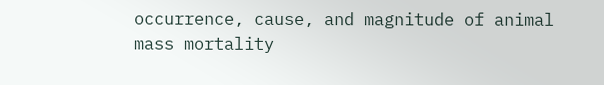occurrence, cause, and magnitude of animal mass mortality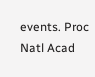events. Proc Natl Acad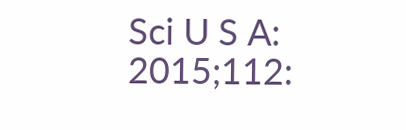Sci U S A: 2015;112: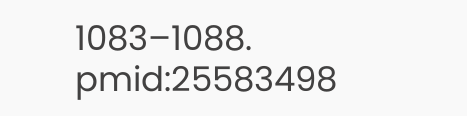1083–1088. pmid:25583498